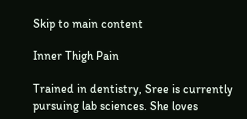Skip to main content

Inner Thigh Pain

Trained in dentistry, Sree is currently pursuing lab sciences. She loves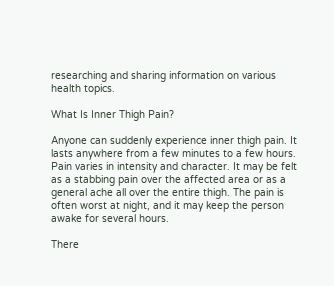researching and sharing information on various health topics.

What Is Inner Thigh Pain?

Anyone can suddenly experience inner thigh pain. It lasts anywhere from a few minutes to a few hours. Pain varies in intensity and character. It may be felt as a stabbing pain over the affected area or as a general ache all over the entire thigh. The pain is often worst at night, and it may keep the person awake for several hours.

There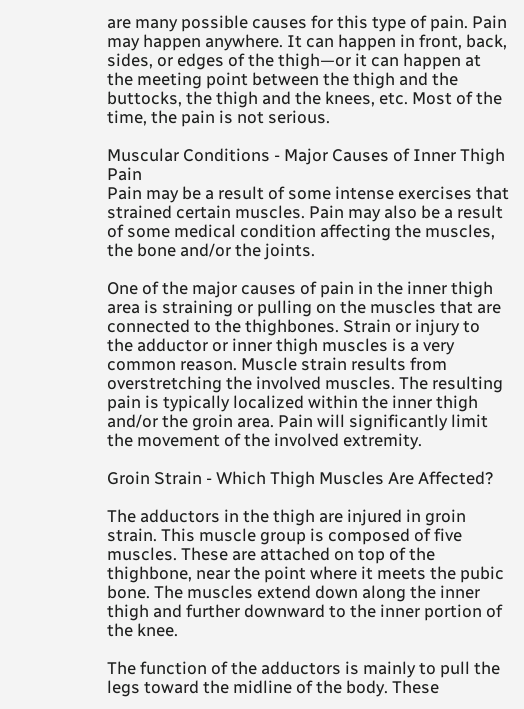are many possible causes for this type of pain. Pain may happen anywhere. It can happen in front, back, sides, or edges of the thigh—or it can happen at the meeting point between the thigh and the buttocks, the thigh and the knees, etc. Most of the time, the pain is not serious.

Muscular Conditions - Major Causes of Inner Thigh Pain
Pain may be a result of some intense exercises that strained certain muscles. Pain may also be a result of some medical condition affecting the muscles, the bone and/or the joints.

One of the major causes of pain in the inner thigh area is straining or pulling on the muscles that are connected to the thighbones. Strain or injury to the adductor or inner thigh muscles is a very common reason. Muscle strain results from overstretching the involved muscles. The resulting pain is typically localized within the inner thigh and/or the groin area. Pain will significantly limit the movement of the involved extremity.

Groin Strain - Which Thigh Muscles Are Affected?

The adductors in the thigh are injured in groin strain. This muscle group is composed of five muscles. These are attached on top of the thighbone, near the point where it meets the pubic bone. The muscles extend down along the inner thigh and further downward to the inner portion of the knee.

The function of the adductors is mainly to pull the legs toward the midline of the body. These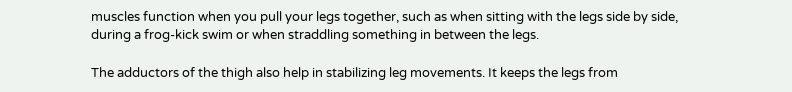muscles function when you pull your legs together, such as when sitting with the legs side by side, during a frog-kick swim or when straddling something in between the legs.

The adductors of the thigh also help in stabilizing leg movements. It keeps the legs from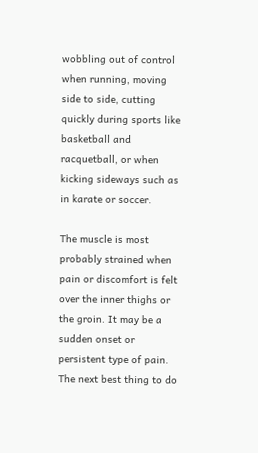wobbling out of control when running, moving side to side, cutting quickly during sports like basketball and racquetball, or when kicking sideways such as in karate or soccer.

The muscle is most probably strained when pain or discomfort is felt over the inner thighs or the groin. It may be a sudden onset or persistent type of pain. The next best thing to do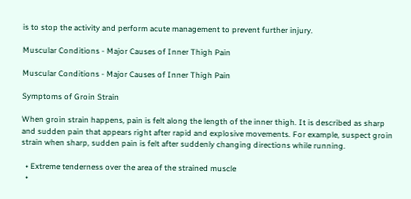is to stop the activity and perform acute management to prevent further injury.

Muscular Conditions - Major Causes of Inner Thigh Pain

Muscular Conditions - Major Causes of Inner Thigh Pain

Symptoms of Groin Strain

When groin strain happens, pain is felt along the length of the inner thigh. It is described as sharp and sudden pain that appears right after rapid and explosive movements. For example, suspect groin strain when sharp, sudden pain is felt after suddenly changing directions while running.

  • Extreme tenderness over the area of the strained muscle
  •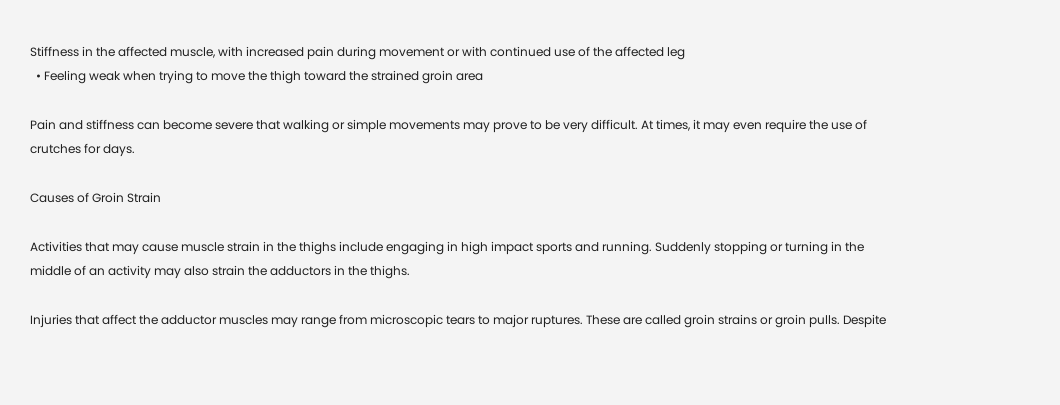Stiffness in the affected muscle, with increased pain during movement or with continued use of the affected leg
  • Feeling weak when trying to move the thigh toward the strained groin area

Pain and stiffness can become severe that walking or simple movements may prove to be very difficult. At times, it may even require the use of crutches for days.

Causes of Groin Strain

Activities that may cause muscle strain in the thighs include engaging in high impact sports and running. Suddenly stopping or turning in the middle of an activity may also strain the adductors in the thighs.

Injuries that affect the adductor muscles may range from microscopic tears to major ruptures. These are called groin strains or groin pulls. Despite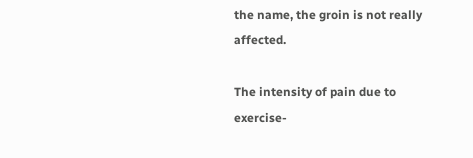the name, the groin is not really affected.

The intensity of pain due to exercise-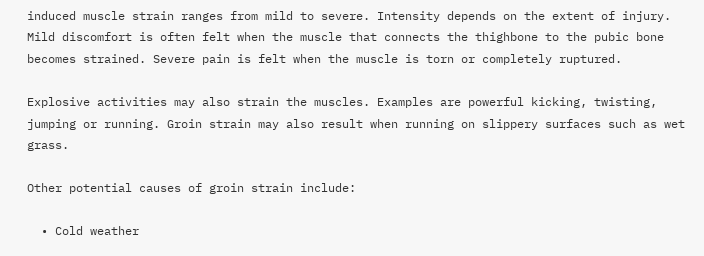induced muscle strain ranges from mild to severe. Intensity depends on the extent of injury. Mild discomfort is often felt when the muscle that connects the thighbone to the pubic bone becomes strained. Severe pain is felt when the muscle is torn or completely ruptured.

Explosive activities may also strain the muscles. Examples are powerful kicking, twisting, jumping or running. Groin strain may also result when running on slippery surfaces such as wet grass.

Other potential causes of groin strain include:

  • Cold weather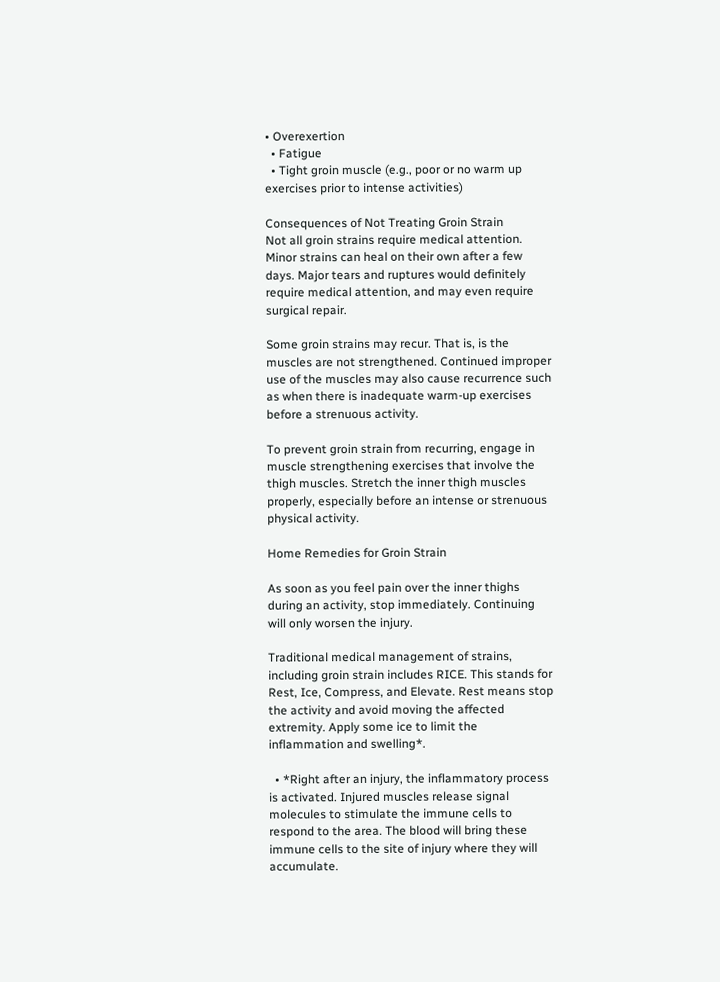• Overexertion
  • Fatigue
  • Tight groin muscle (e.g., poor or no warm up exercises prior to intense activities)

Consequences of Not Treating Groin Strain
Not all groin strains require medical attention. Minor strains can heal on their own after a few days. Major tears and ruptures would definitely require medical attention, and may even require surgical repair.

Some groin strains may recur. That is, is the muscles are not strengthened. Continued improper use of the muscles may also cause recurrence such as when there is inadequate warm-up exercises before a strenuous activity.

To prevent groin strain from recurring, engage in muscle strengthening exercises that involve the thigh muscles. Stretch the inner thigh muscles properly, especially before an intense or strenuous physical activity.

Home Remedies for Groin Strain

As soon as you feel pain over the inner thighs during an activity, stop immediately. Continuing will only worsen the injury.

Traditional medical management of strains, including groin strain includes RICE. This stands for Rest, Ice, Compress, and Elevate. Rest means stop the activity and avoid moving the affected extremity. Apply some ice to limit the inflammation and swelling*.

  • *Right after an injury, the inflammatory process is activated. Injured muscles release signal molecules to stimulate the immune cells to respond to the area. The blood will bring these immune cells to the site of injury where they will accumulate.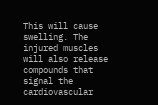This will cause swelling. The injured muscles will also release compounds that signal the cardiovascular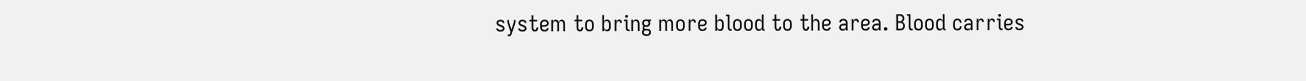system to bring more blood to the area. Blood carries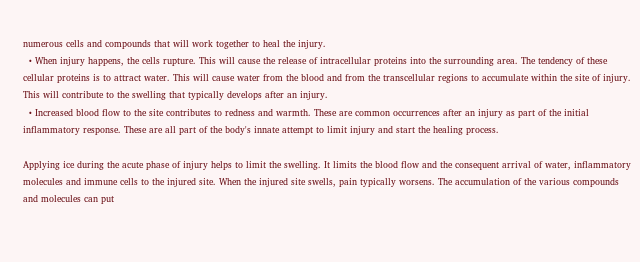numerous cells and compounds that will work together to heal the injury.
  • When injury happens, the cells rupture. This will cause the release of intracellular proteins into the surrounding area. The tendency of these cellular proteins is to attract water. This will cause water from the blood and from the transcellular regions to accumulate within the site of injury. This will contribute to the swelling that typically develops after an injury.
  • Increased blood flow to the site contributes to redness and warmth. These are common occurrences after an injury as part of the initial inflammatory response. These are all part of the body's innate attempt to limit injury and start the healing process.

Applying ice during the acute phase of injury helps to limit the swelling. It limits the blood flow and the consequent arrival of water, inflammatory molecules and immune cells to the injured site. When the injured site swells, pain typically worsens. The accumulation of the various compounds and molecules can put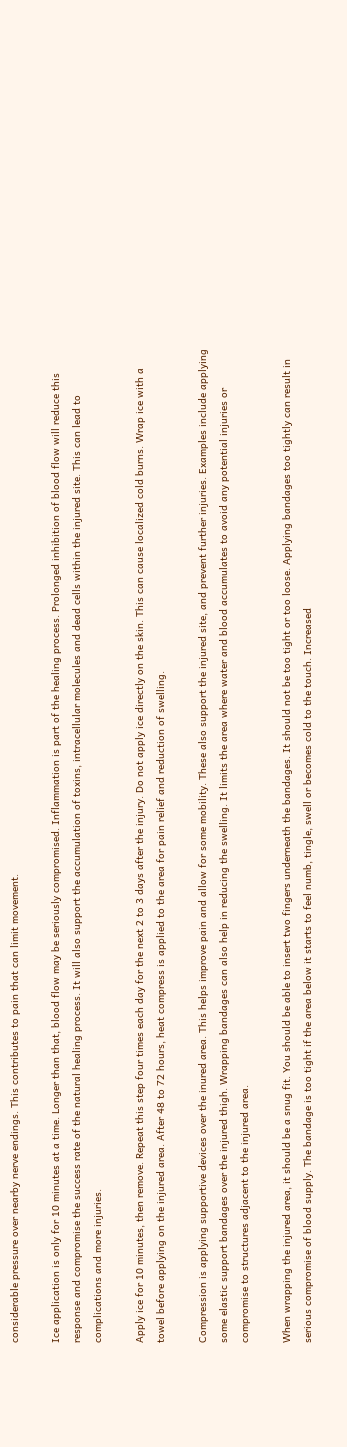considerable pressure over nearby nerve endings. This contributes to pain that can limit movement.

Ice application is only for 10 minutes at a time. Longer than that, blood flow may be seriously compromised. Inflammation is part of the healing process. Prolonged inhibition of blood flow will reduce this response and compromise the success rate of the natural healing process. It will also support the accumulation of toxins, intracellular molecules and dead cells within the injured site. This can lead to complications and more injuries.

Apply ice for 10 minutes, then remove. Repeat this step four times each day for the next 2 to 3 days after the injury. Do not apply ice directly on the skin. This can cause localized cold burns. Wrap ice with a towel before applying on the injured area. After 48 to 72 hours, heat compress is applied to the area for pain relief and reduction of swelling.

Compression is applying supportive devices over the inured area. This helps improve pain and allow for some mobility. These also support the injured site, and prevent further injuries. Examples include applying some elastic support bandages over the injured thigh. Wrapping bandages can also help in reducing the swelling. It limits the area where water and blood accumulates to avoid any potential injuries or compromise to structures adjacent to the injured area.

When wrapping the injured area, it should be a snug fit. You should be able to insert two fingers underneath the bandages. It should not be too tight or too loose. Applying bandages too tightly can result in serious compromise of blood supply. The bandage is too tight if the area below it starts to feel numb, tingle, swell or becomes cold to the touch. Increased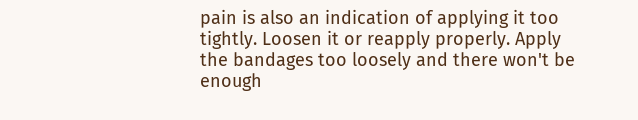pain is also an indication of applying it too tightly. Loosen it or reapply properly. Apply the bandages too loosely and there won't be enough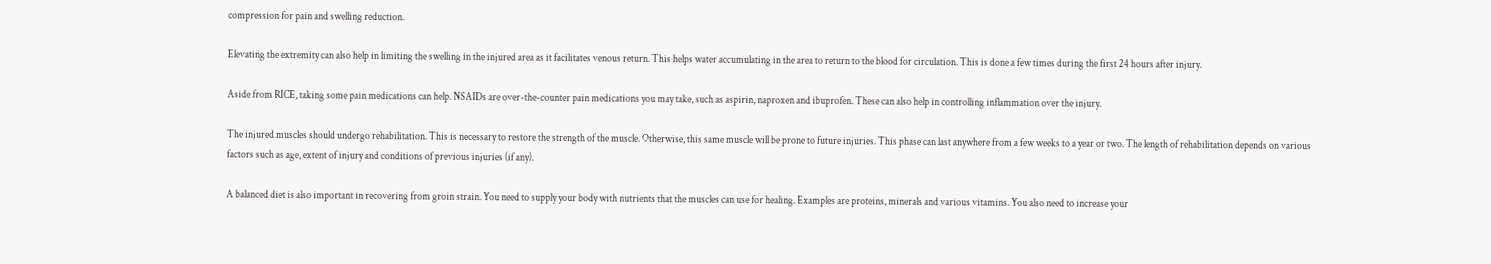compression for pain and swelling reduction.

Elevating the extremity can also help in limiting the swelling in the injured area as it facilitates venous return. This helps water accumulating in the area to return to the blood for circulation. This is done a few times during the first 24 hours after injury.

Aside from RICE, taking some pain medications can help. NSAIDs are over-the-counter pain medications you may take, such as aspirin, naproxen and ibuprofen. These can also help in controlling inflammation over the injury.

The injured muscles should undergo rehabilitation. This is necessary to restore the strength of the muscle. Otherwise, this same muscle will be prone to future injuries. This phase can last anywhere from a few weeks to a year or two. The length of rehabilitation depends on various factors such as age, extent of injury and conditions of previous injuries (if any).

A balanced diet is also important in recovering from groin strain. You need to supply your body with nutrients that the muscles can use for healing. Examples are proteins, minerals and various vitamins. You also need to increase your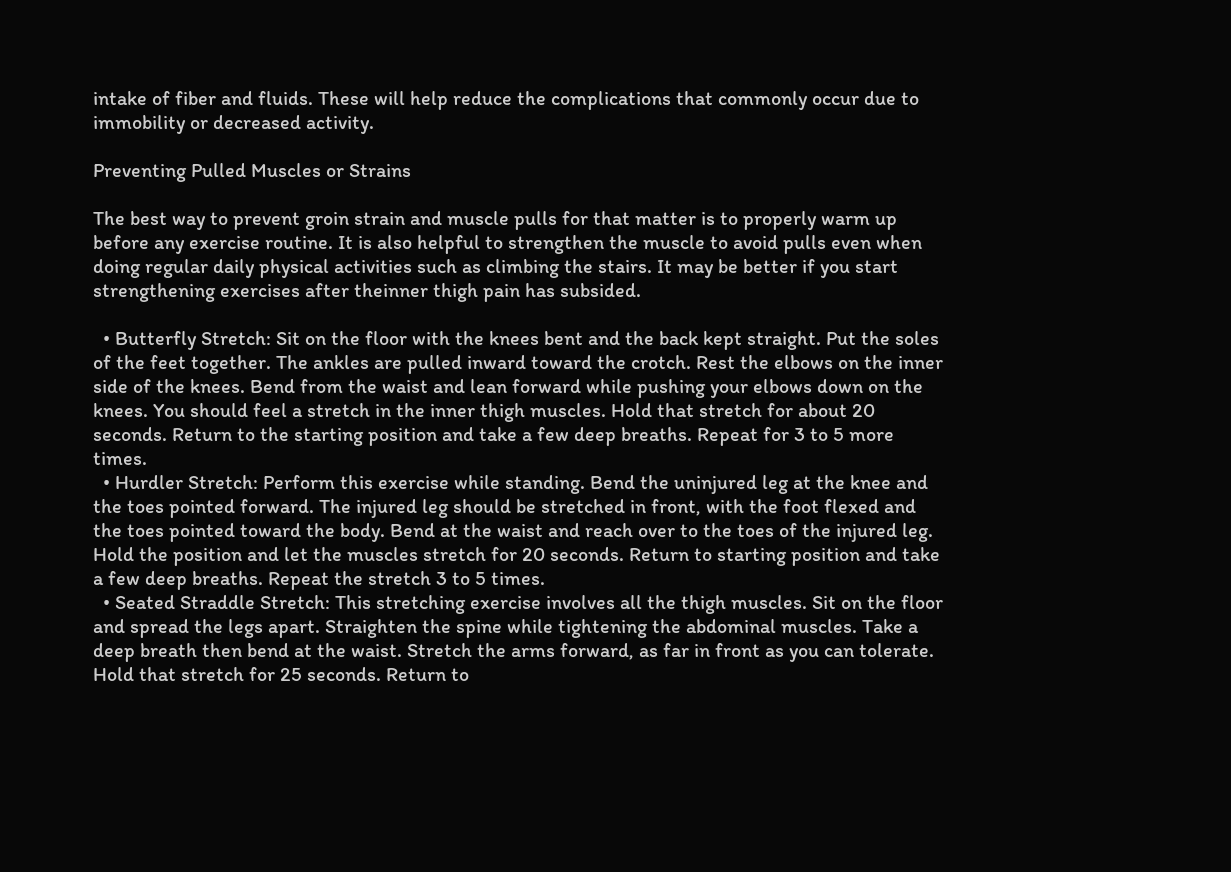intake of fiber and fluids. These will help reduce the complications that commonly occur due to immobility or decreased activity.

Preventing Pulled Muscles or Strains

The best way to prevent groin strain and muscle pulls for that matter is to properly warm up before any exercise routine. It is also helpful to strengthen the muscle to avoid pulls even when doing regular daily physical activities such as climbing the stairs. It may be better if you start strengthening exercises after theinner thigh pain has subsided.

  • Butterfly Stretch: Sit on the floor with the knees bent and the back kept straight. Put the soles of the feet together. The ankles are pulled inward toward the crotch. Rest the elbows on the inner side of the knees. Bend from the waist and lean forward while pushing your elbows down on the knees. You should feel a stretch in the inner thigh muscles. Hold that stretch for about 20 seconds. Return to the starting position and take a few deep breaths. Repeat for 3 to 5 more times.
  • Hurdler Stretch: Perform this exercise while standing. Bend the uninjured leg at the knee and the toes pointed forward. The injured leg should be stretched in front, with the foot flexed and the toes pointed toward the body. Bend at the waist and reach over to the toes of the injured leg. Hold the position and let the muscles stretch for 20 seconds. Return to starting position and take a few deep breaths. Repeat the stretch 3 to 5 times.
  • Seated Straddle Stretch: This stretching exercise involves all the thigh muscles. Sit on the floor and spread the legs apart. Straighten the spine while tightening the abdominal muscles. Take a deep breath then bend at the waist. Stretch the arms forward, as far in front as you can tolerate. Hold that stretch for 25 seconds. Return to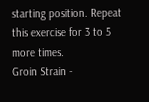starting position. Repeat this exercise for 3 to 5 more times.
Groin Strain -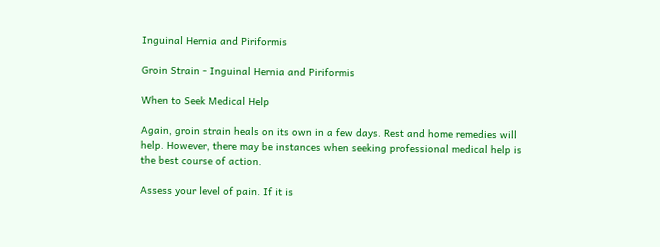Inguinal Hernia and Piriformis

Groin Strain - Inguinal Hernia and Piriformis

When to Seek Medical Help

Again, groin strain heals on its own in a few days. Rest and home remedies will help. However, there may be instances when seeking professional medical help is the best course of action.

Assess your level of pain. If it is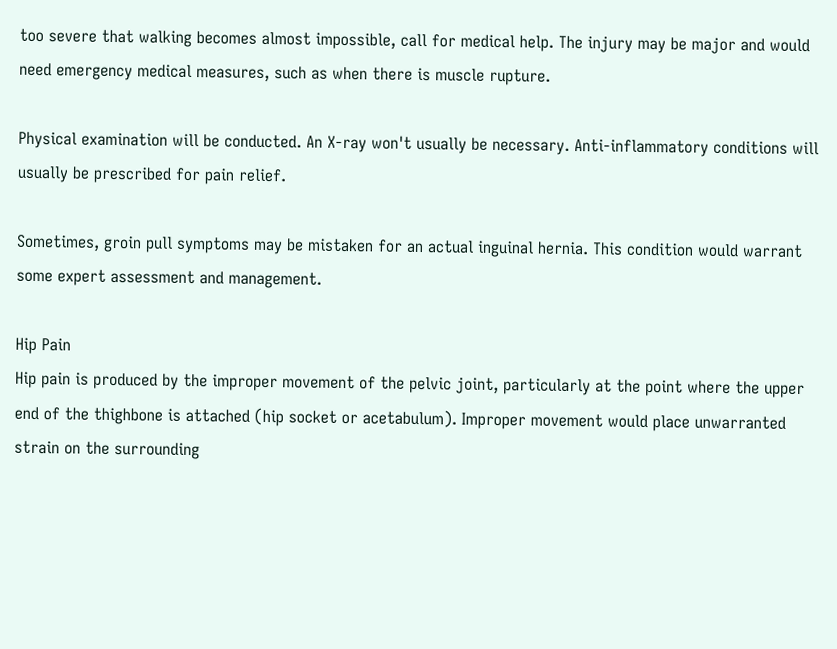too severe that walking becomes almost impossible, call for medical help. The injury may be major and would need emergency medical measures, such as when there is muscle rupture.

Physical examination will be conducted. An X-ray won't usually be necessary. Anti-inflammatory conditions will usually be prescribed for pain relief.

Sometimes, groin pull symptoms may be mistaken for an actual inguinal hernia. This condition would warrant some expert assessment and management.

Hip Pain
Hip pain is produced by the improper movement of the pelvic joint, particularly at the point where the upper end of the thighbone is attached (hip socket or acetabulum). Improper movement would place unwarranted strain on the surrounding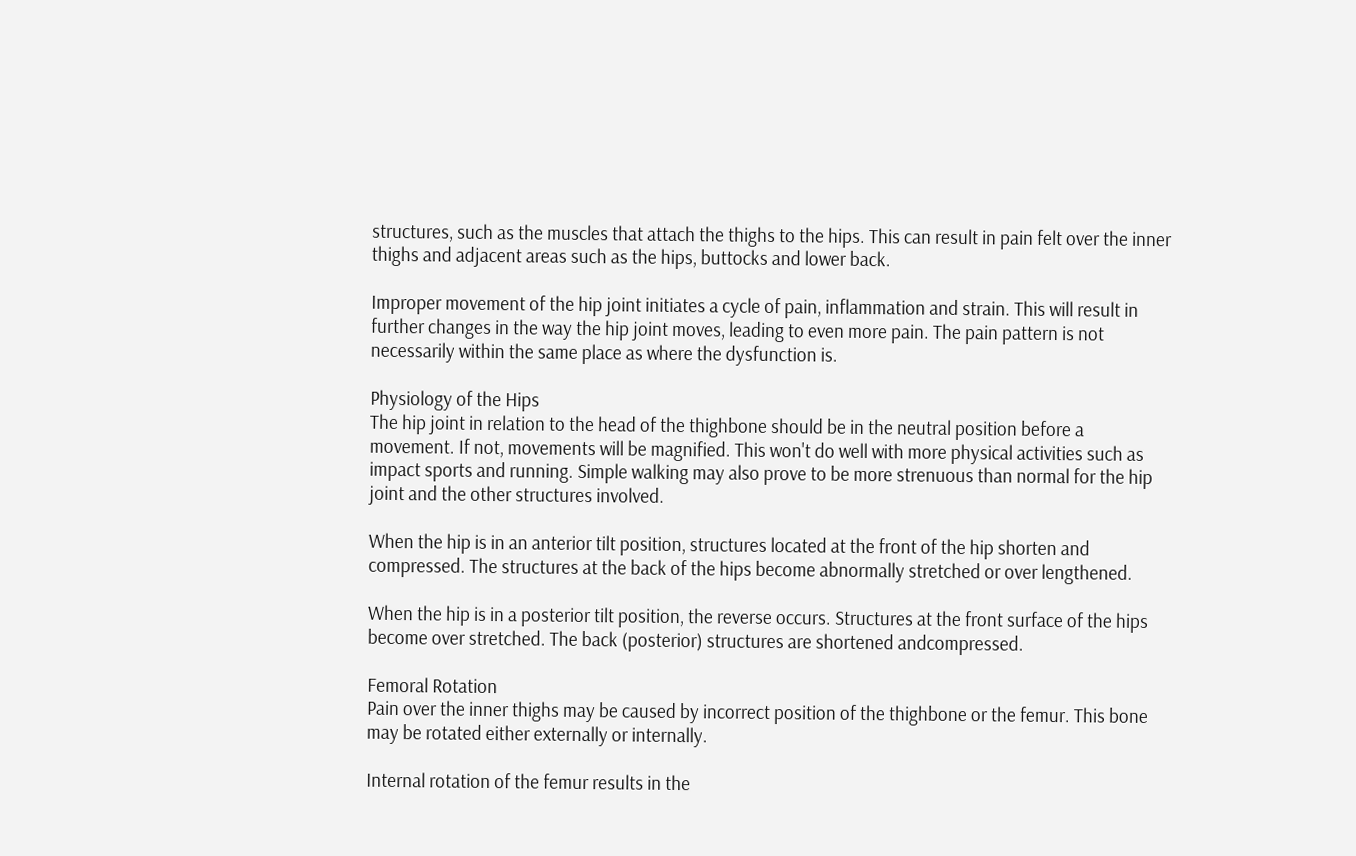structures, such as the muscles that attach the thighs to the hips. This can result in pain felt over the inner thighs and adjacent areas such as the hips, buttocks and lower back.

Improper movement of the hip joint initiates a cycle of pain, inflammation and strain. This will result in further changes in the way the hip joint moves, leading to even more pain. The pain pattern is not necessarily within the same place as where the dysfunction is.

Physiology of the Hips
The hip joint in relation to the head of the thighbone should be in the neutral position before a movement. If not, movements will be magnified. This won't do well with more physical activities such as impact sports and running. Simple walking may also prove to be more strenuous than normal for the hip joint and the other structures involved.

When the hip is in an anterior tilt position, structures located at the front of the hip shorten and compressed. The structures at the back of the hips become abnormally stretched or over lengthened.

When the hip is in a posterior tilt position, the reverse occurs. Structures at the front surface of the hips become over stretched. The back (posterior) structures are shortened andcompressed.

Femoral Rotation
Pain over the inner thighs may be caused by incorrect position of the thighbone or the femur. This bone may be rotated either externally or internally.

Internal rotation of the femur results in the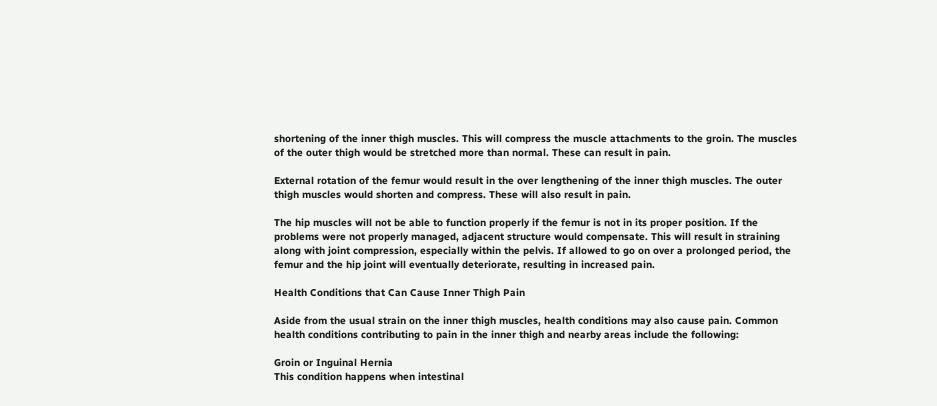shortening of the inner thigh muscles. This will compress the muscle attachments to the groin. The muscles of the outer thigh would be stretched more than normal. These can result in pain.

External rotation of the femur would result in the over lengthening of the inner thigh muscles. The outer thigh muscles would shorten and compress. These will also result in pain.

The hip muscles will not be able to function properly if the femur is not in its proper position. If the problems were not properly managed, adjacent structure would compensate. This will result in straining along with joint compression, especially within the pelvis. If allowed to go on over a prolonged period, the femur and the hip joint will eventually deteriorate, resulting in increased pain.

Health Conditions that Can Cause Inner Thigh Pain

Aside from the usual strain on the inner thigh muscles, health conditions may also cause pain. Common health conditions contributing to pain in the inner thigh and nearby areas include the following:

Groin or Inguinal Hernia
This condition happens when intestinal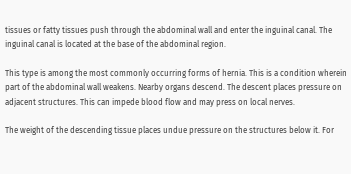tissues or fatty tissues push through the abdominal wall and enter the inguinal canal. The inguinal canal is located at the base of the abdominal region.

This type is among the most commonly occurring forms of hernia. This is a condition wherein part of the abdominal wall weakens. Nearby organs descend. The descent places pressure on adjacent structures. This can impede blood flow and may press on local nerves.

The weight of the descending tissue places undue pressure on the structures below it. For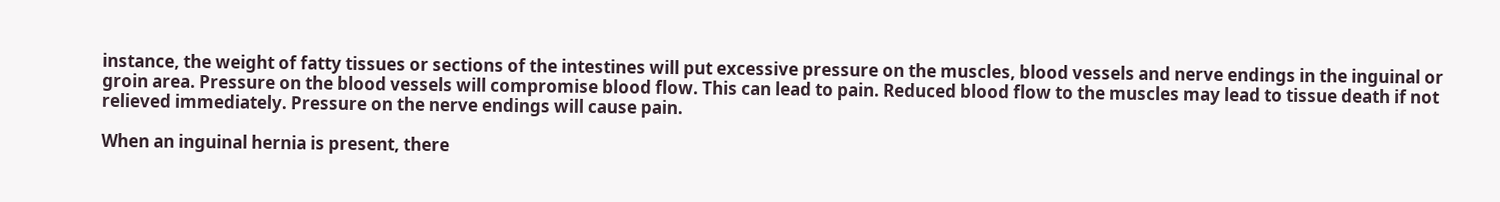instance, the weight of fatty tissues or sections of the intestines will put excessive pressure on the muscles, blood vessels and nerve endings in the inguinal or groin area. Pressure on the blood vessels will compromise blood flow. This can lead to pain. Reduced blood flow to the muscles may lead to tissue death if not relieved immediately. Pressure on the nerve endings will cause pain.

When an inguinal hernia is present, there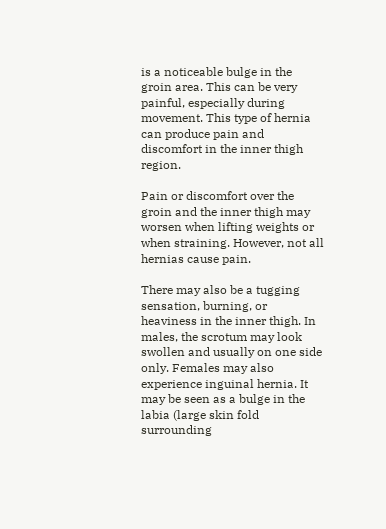is a noticeable bulge in the groin area. This can be very painful, especially during movement. This type of hernia can produce pain and discomfort in the inner thigh region.

Pain or discomfort over the groin and the inner thigh may worsen when lifting weights or when straining. However, not all hernias cause pain.

There may also be a tugging sensation, burning, or heaviness in the inner thigh. In males, the scrotum may look swollen and usually on one side only. Females may also experience inguinal hernia. It may be seen as a bulge in the labia (large skin fold surrounding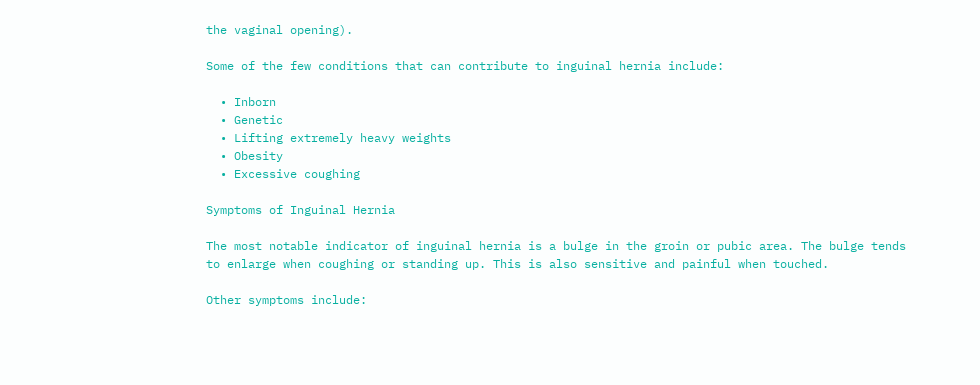the vaginal opening).

Some of the few conditions that can contribute to inguinal hernia include:

  • Inborn
  • Genetic
  • Lifting extremely heavy weights
  • Obesity
  • Excessive coughing

Symptoms of Inguinal Hernia

The most notable indicator of inguinal hernia is a bulge in the groin or pubic area. The bulge tends to enlarge when coughing or standing up. This is also sensitive and painful when touched.

Other symptoms include: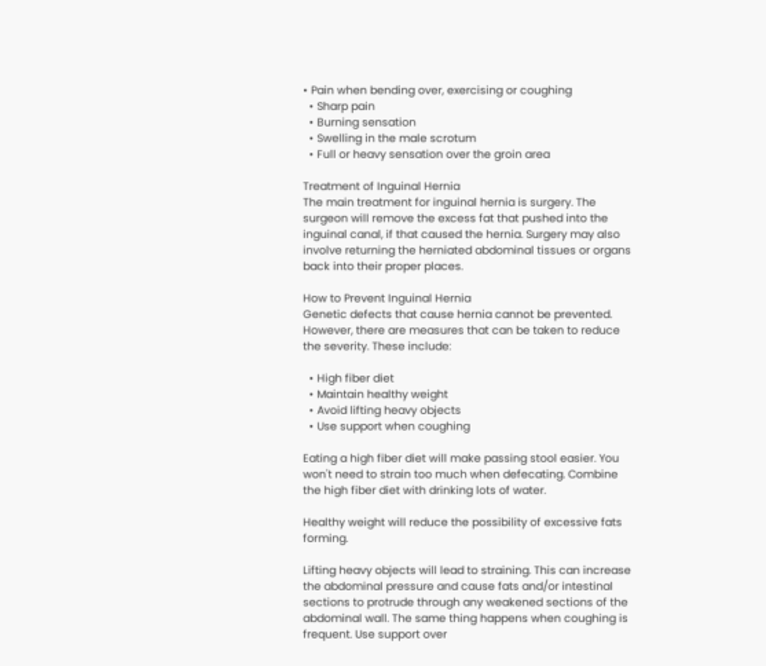• Pain when bending over, exercising or coughing
  • Sharp pain
  • Burning sensation
  • Swelling in the male scrotum
  • Full or heavy sensation over the groin area

Treatment of Inguinal Hernia
The main treatment for inguinal hernia is surgery. The surgeon will remove the excess fat that pushed into the inguinal canal, if that caused the hernia. Surgery may also involve returning the herniated abdominal tissues or organs back into their proper places.

How to Prevent Inguinal Hernia
Genetic defects that cause hernia cannot be prevented. However, there are measures that can be taken to reduce the severity. These include:

  • High fiber diet
  • Maintain healthy weight
  • Avoid lifting heavy objects
  • Use support when coughing

Eating a high fiber diet will make passing stool easier. You won't need to strain too much when defecating. Combine the high fiber diet with drinking lots of water.

Healthy weight will reduce the possibility of excessive fats forming.

Lifting heavy objects will lead to straining. This can increase the abdominal pressure and cause fats and/or intestinal sections to protrude through any weakened sections of the abdominal wall. The same thing happens when coughing is frequent. Use support over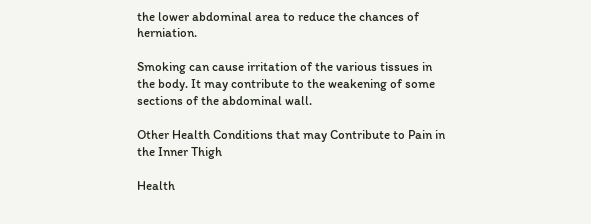the lower abdominal area to reduce the chances of herniation.

Smoking can cause irritation of the various tissues in the body. It may contribute to the weakening of some sections of the abdominal wall.

Other Health Conditions that may Contribute to Pain in the Inner Thigh

Health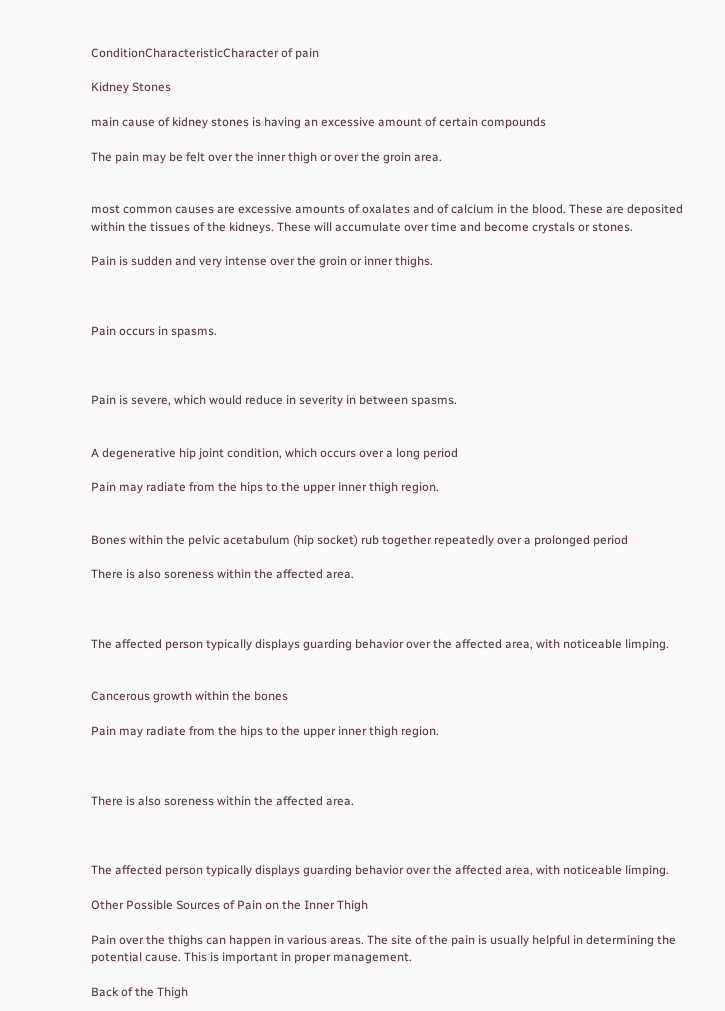ConditionCharacteristicCharacter of pain

Kidney Stones

main cause of kidney stones is having an excessive amount of certain compounds

The pain may be felt over the inner thigh or over the groin area.


most common causes are excessive amounts of oxalates and of calcium in the blood. These are deposited within the tissues of the kidneys. These will accumulate over time and become crystals or stones.

Pain is sudden and very intense over the groin or inner thighs.



Pain occurs in spasms.



Pain is severe, which would reduce in severity in between spasms.


A degenerative hip joint condition, which occurs over a long period

Pain may radiate from the hips to the upper inner thigh region.


Bones within the pelvic acetabulum (hip socket) rub together repeatedly over a prolonged period

There is also soreness within the affected area.



The affected person typically displays guarding behavior over the affected area, with noticeable limping.


Cancerous growth within the bones

Pain may radiate from the hips to the upper inner thigh region.



There is also soreness within the affected area.



The affected person typically displays guarding behavior over the affected area, with noticeable limping.

Other Possible Sources of Pain on the Inner Thigh

Pain over the thighs can happen in various areas. The site of the pain is usually helpful in determining the potential cause. This is important in proper management.

Back of the Thigh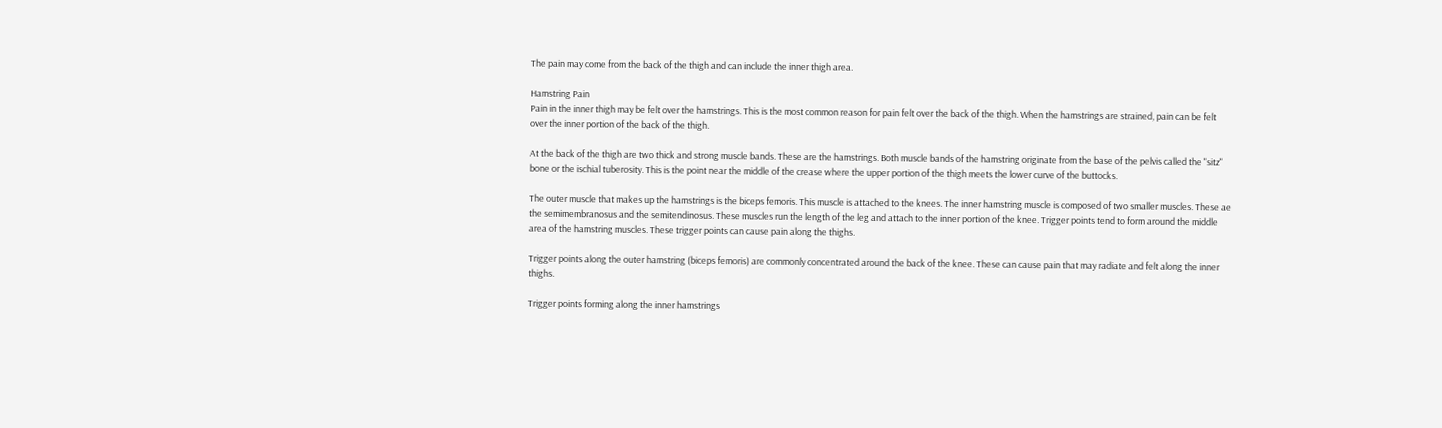The pain may come from the back of the thigh and can include the inner thigh area.

Hamstring Pain
Pain in the inner thigh may be felt over the hamstrings. This is the most common reason for pain felt over the back of the thigh. When the hamstrings are strained, pain can be felt over the inner portion of the back of the thigh.

At the back of the thigh are two thick and strong muscle bands. These are the hamstrings. Both muscle bands of the hamstring originate from the base of the pelvis called the "sitz" bone or the ischial tuberosity. This is the point near the middle of the crease where the upper portion of the thigh meets the lower curve of the buttocks.

The outer muscle that makes up the hamstrings is the biceps femoris. This muscle is attached to the knees. The inner hamstring muscle is composed of two smaller muscles. These ae the semimembranosus and the semitendinosus. These muscles run the length of the leg and attach to the inner portion of the knee. Trigger points tend to form around the middle area of the hamstring muscles. These trigger points can cause pain along the thighs.

Trigger points along the outer hamstring (biceps femoris) are commonly concentrated around the back of the knee. These can cause pain that may radiate and felt along the inner thighs.

Trigger points forming along the inner hamstrings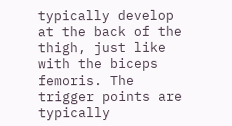typically develop at the back of the thigh, just like with the biceps femoris. The trigger points are typically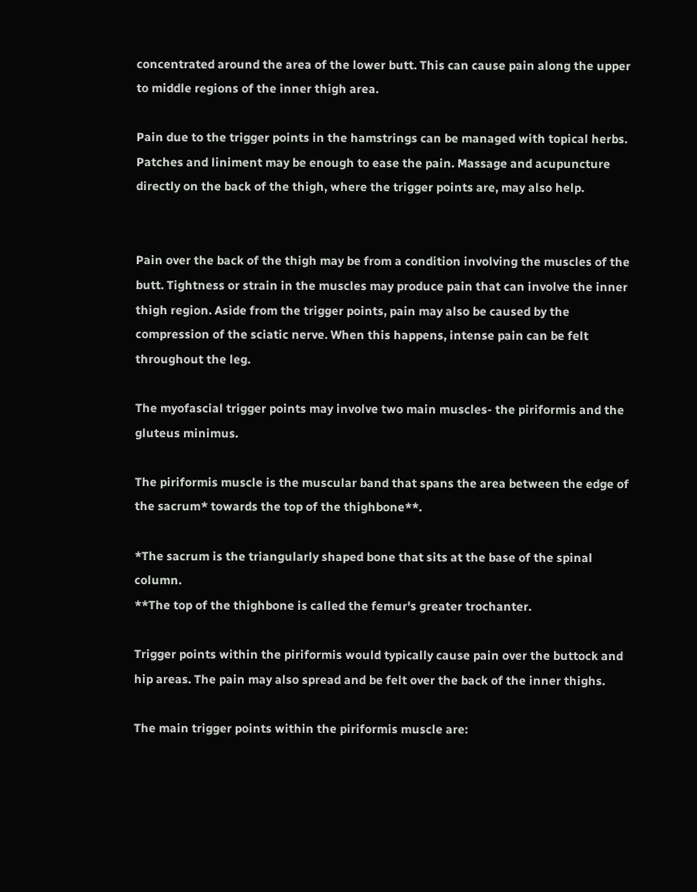concentrated around the area of the lower butt. This can cause pain along the upper to middle regions of the inner thigh area.

Pain due to the trigger points in the hamstrings can be managed with topical herbs. Patches and liniment may be enough to ease the pain. Massage and acupuncture directly on the back of the thigh, where the trigger points are, may also help.


Pain over the back of the thigh may be from a condition involving the muscles of the butt. Tightness or strain in the muscles may produce pain that can involve the inner thigh region. Aside from the trigger points, pain may also be caused by the compression of the sciatic nerve. When this happens, intense pain can be felt throughout the leg.

The myofascial trigger points may involve two main muscles- the piriformis and the gluteus minimus.

The piriformis muscle is the muscular band that spans the area between the edge of the sacrum* towards the top of the thighbone**.

*The sacrum is the triangularly shaped bone that sits at the base of the spinal column.
**The top of the thighbone is called the femur's greater trochanter.

Trigger points within the piriformis would typically cause pain over the buttock and hip areas. The pain may also spread and be felt over the back of the inner thighs.

The main trigger points within the piriformis muscle are: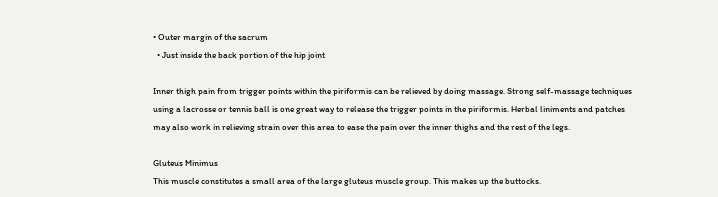• Outer margin of the sacrum
  • Just inside the back portion of the hip joint

Inner thigh pain from trigger points within the piriformis can be relieved by doing massage. Strong self-massage techniques using a lacrosse or tennis ball is one great way to release the trigger points in the piriformis. Herbal liniments and patches may also work in relieving strain over this area to ease the pain over the inner thighs and the rest of the legs.

Gluteus Minimus
This muscle constitutes a small area of the large gluteus muscle group. This makes up the buttocks.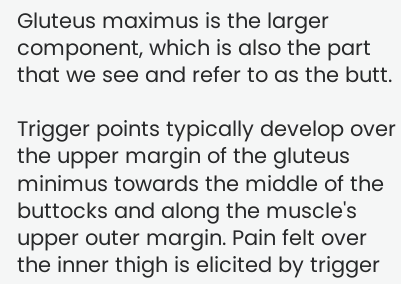Gluteus maximus is the larger component, which is also the part that we see and refer to as the butt.

Trigger points typically develop over the upper margin of the gluteus minimus towards the middle of the buttocks and along the muscle's upper outer margin. Pain felt over the inner thigh is elicited by trigger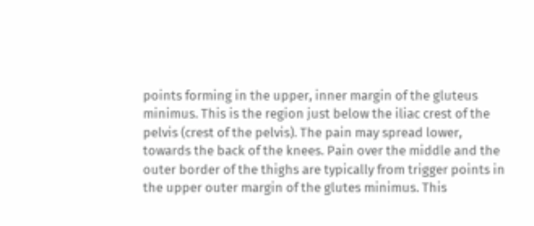points forming in the upper, inner margin of the gluteus minimus. This is the region just below the iliac crest of the pelvis (crest of the pelvis). The pain may spread lower, towards the back of the knees. Pain over the middle and the outer border of the thighs are typically from trigger points in the upper outer margin of the glutes minimus. This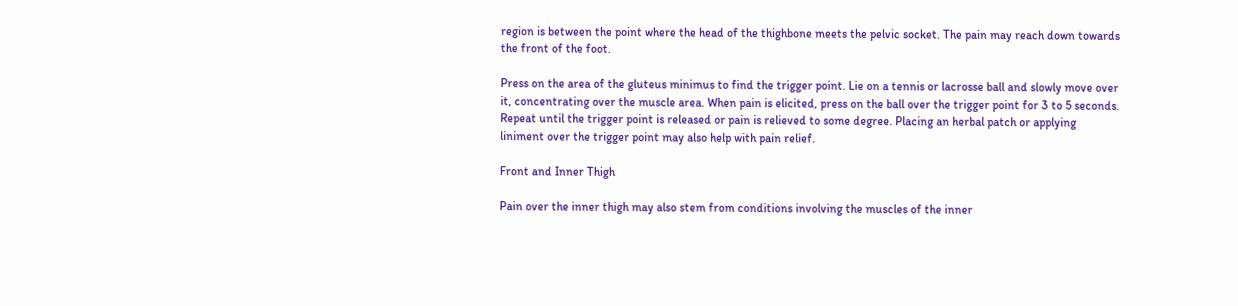region is between the point where the head of the thighbone meets the pelvic socket. The pain may reach down towards the front of the foot.

Press on the area of the gluteus minimus to find the trigger point. Lie on a tennis or lacrosse ball and slowly move over it, concentrating over the muscle area. When pain is elicited, press on the ball over the trigger point for 3 to 5 seconds. Repeat until the trigger point is released or pain is relieved to some degree. Placing an herbal patch or applying liniment over the trigger point may also help with pain relief.

Front and Inner Thigh

Pain over the inner thigh may also stem from conditions involving the muscles of the inner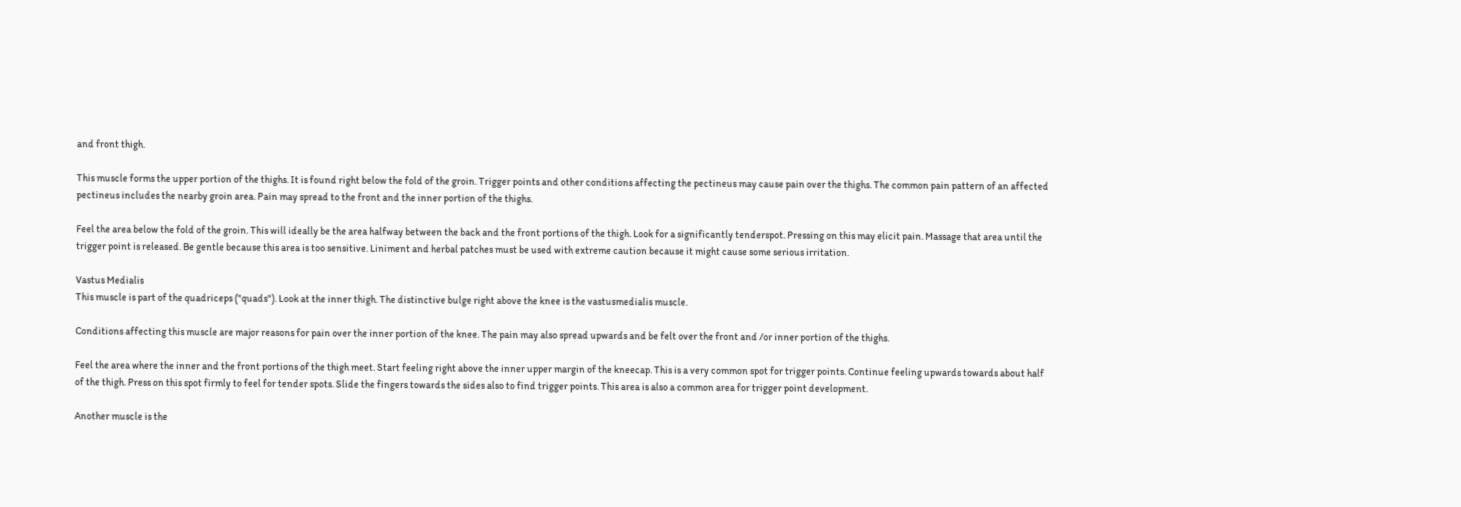and front thigh.

This muscle forms the upper portion of the thighs. It is found right below the fold of the groin. Trigger points and other conditions affecting the pectineus may cause pain over the thighs. The common pain pattern of an affected pectineus includes the nearby groin area. Pain may spread to the front and the inner portion of the thighs.

Feel the area below the fold of the groin. This will ideally be the area halfway between the back and the front portions of the thigh. Look for a significantly tenderspot. Pressing on this may elicit pain. Massage that area until the trigger point is released. Be gentle because this area is too sensitive. Liniment and herbal patches must be used with extreme caution because it might cause some serious irritation.

Vastus Medialis
This muscle is part of the quadriceps ("quads"). Look at the inner thigh. The distinctive bulge right above the knee is the vastusmedialis muscle.

Conditions affecting this muscle are major reasons for pain over the inner portion of the knee. The pain may also spread upwards and be felt over the front and /or inner portion of the thighs.

Feel the area where the inner and the front portions of the thigh meet. Start feeling right above the inner upper margin of the kneecap. This is a very common spot for trigger points. Continue feeling upwards towards about half of the thigh. Press on this spot firmly to feel for tender spots. Slide the fingers towards the sides also to find trigger points. This area is also a common area for trigger point development.

Another muscle is the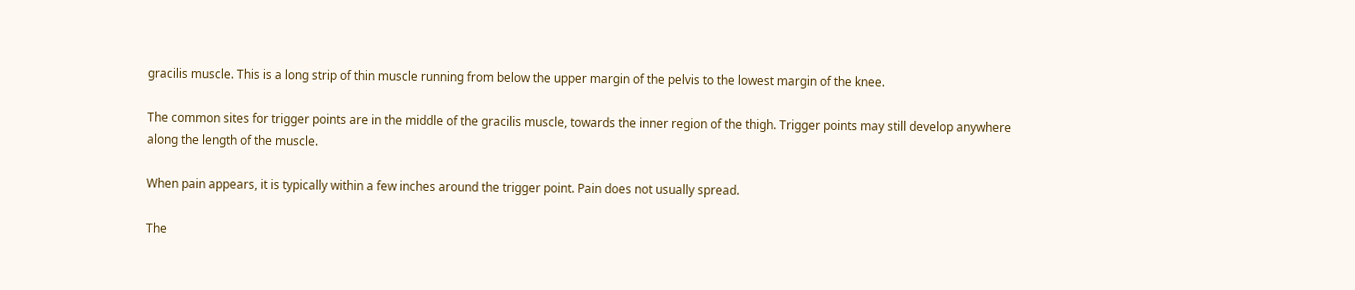gracilis muscle. This is a long strip of thin muscle running from below the upper margin of the pelvis to the lowest margin of the knee.

The common sites for trigger points are in the middle of the gracilis muscle, towards the inner region of the thigh. Trigger points may still develop anywhere along the length of the muscle.

When pain appears, it is typically within a few inches around the trigger point. Pain does not usually spread.

The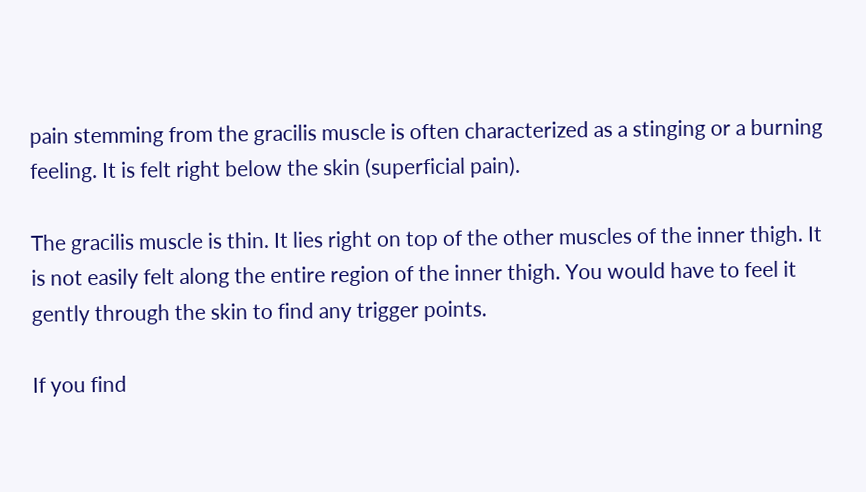pain stemming from the gracilis muscle is often characterized as a stinging or a burning feeling. It is felt right below the skin (superficial pain).

The gracilis muscle is thin. It lies right on top of the other muscles of the inner thigh. It is not easily felt along the entire region of the inner thigh. You would have to feel it gently through the skin to find any trigger points.

If you find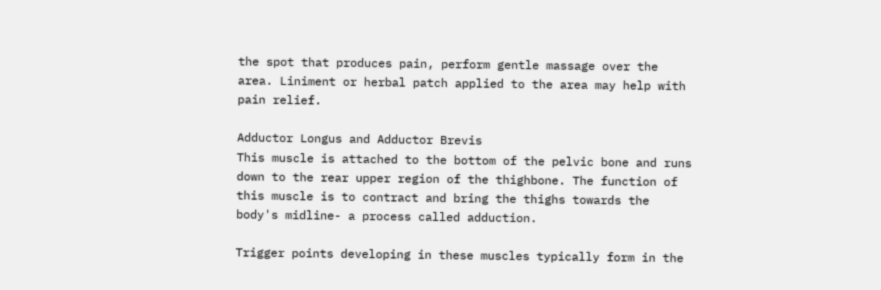the spot that produces pain, perform gentle massage over the area. Liniment or herbal patch applied to the area may help with pain relief.

Adductor Longus and Adductor Brevis
This muscle is attached to the bottom of the pelvic bone and runs down to the rear upper region of the thighbone. The function of this muscle is to contract and bring the thighs towards the body's midline- a process called adduction.

Trigger points developing in these muscles typically form in the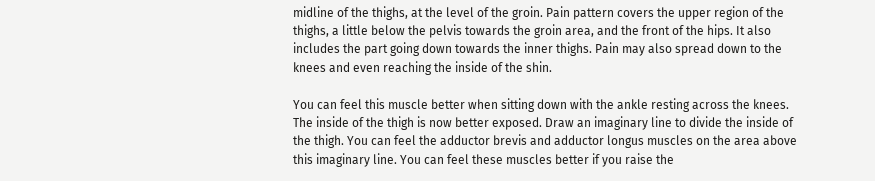midline of the thighs, at the level of the groin. Pain pattern covers the upper region of the thighs, a little below the pelvis towards the groin area, and the front of the hips. It also includes the part going down towards the inner thighs. Pain may also spread down to the knees and even reaching the inside of the shin.

You can feel this muscle better when sitting down with the ankle resting across the knees. The inside of the thigh is now better exposed. Draw an imaginary line to divide the inside of the thigh. You can feel the adductor brevis and adductor longus muscles on the area above this imaginary line. You can feel these muscles better if you raise the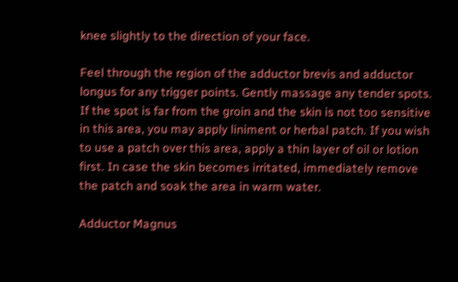knee slightly to the direction of your face.

Feel through the region of the adductor brevis and adductor longus for any trigger points. Gently massage any tender spots. If the spot is far from the groin and the skin is not too sensitive in this area, you may apply liniment or herbal patch. If you wish to use a patch over this area, apply a thin layer of oil or lotion first. In case the skin becomes irritated, immediately remove the patch and soak the area in warm water.

Adductor Magnus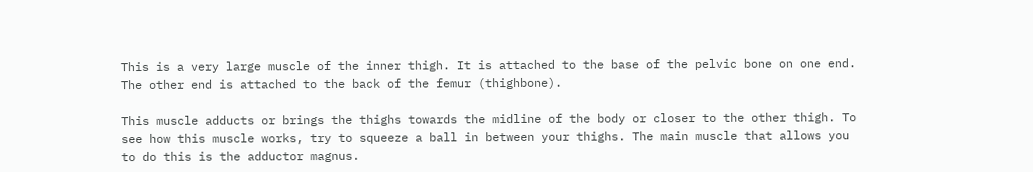This is a very large muscle of the inner thigh. It is attached to the base of the pelvic bone on one end. The other end is attached to the back of the femur (thighbone).

This muscle adducts or brings the thighs towards the midline of the body or closer to the other thigh. To see how this muscle works, try to squeeze a ball in between your thighs. The main muscle that allows you to do this is the adductor magnus.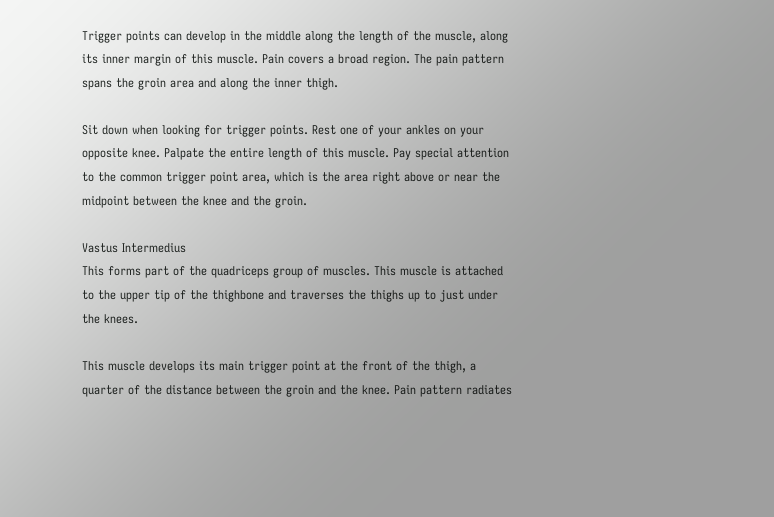Trigger points can develop in the middle along the length of the muscle, along its inner margin of this muscle. Pain covers a broad region. The pain pattern spans the groin area and along the inner thigh.

Sit down when looking for trigger points. Rest one of your ankles on your opposite knee. Palpate the entire length of this muscle. Pay special attention to the common trigger point area, which is the area right above or near the midpoint between the knee and the groin.

Vastus Intermedius
This forms part of the quadriceps group of muscles. This muscle is attached to the upper tip of the thighbone and traverses the thighs up to just under the knees.

This muscle develops its main trigger point at the front of the thigh, a quarter of the distance between the groin and the knee. Pain pattern radiates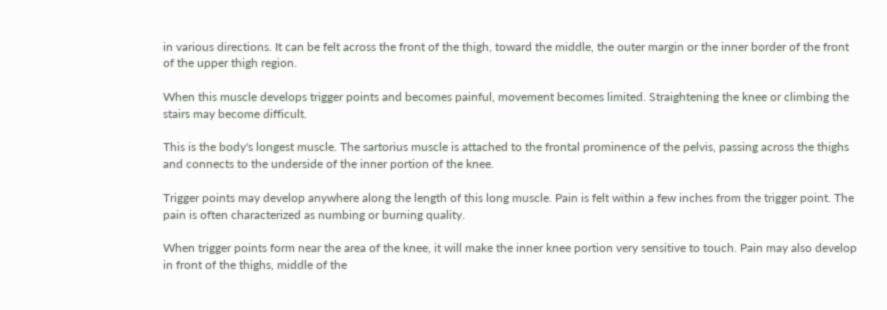in various directions. It can be felt across the front of the thigh, toward the middle, the outer margin or the inner border of the front of the upper thigh region.

When this muscle develops trigger points and becomes painful, movement becomes limited. Straightening the knee or climbing the stairs may become difficult.

This is the body's longest muscle. The sartorius muscle is attached to the frontal prominence of the pelvis, passing across the thighs and connects to the underside of the inner portion of the knee.

Trigger points may develop anywhere along the length of this long muscle. Pain is felt within a few inches from the trigger point. The pain is often characterized as numbing or burning quality.

When trigger points form near the area of the knee, it will make the inner knee portion very sensitive to touch. Pain may also develop in front of the thighs, middle of the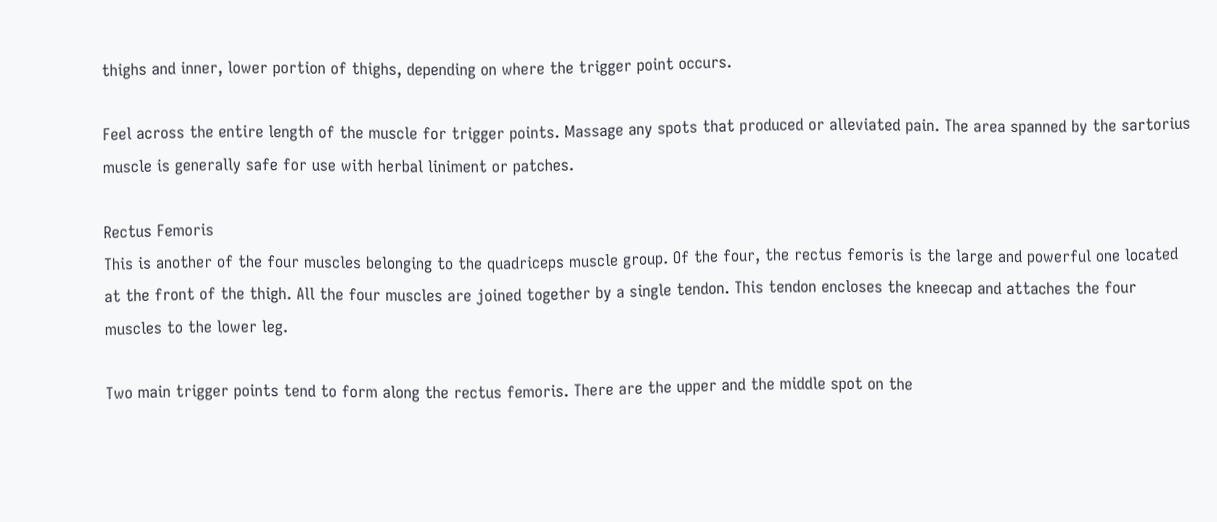thighs and inner, lower portion of thighs, depending on where the trigger point occurs.

Feel across the entire length of the muscle for trigger points. Massage any spots that produced or alleviated pain. The area spanned by the sartorius muscle is generally safe for use with herbal liniment or patches.

Rectus Femoris
This is another of the four muscles belonging to the quadriceps muscle group. Of the four, the rectus femoris is the large and powerful one located at the front of the thigh. All the four muscles are joined together by a single tendon. This tendon encloses the kneecap and attaches the four muscles to the lower leg.

Two main trigger points tend to form along the rectus femoris. There are the upper and the middle spot on the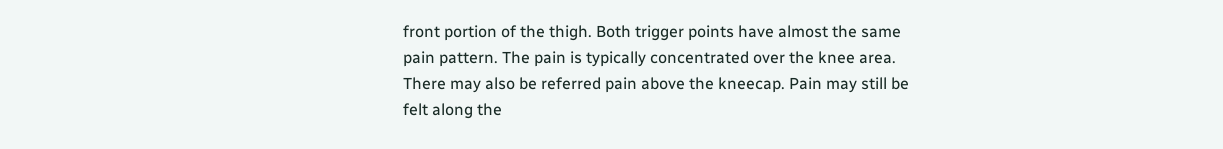front portion of the thigh. Both trigger points have almost the same pain pattern. The pain is typically concentrated over the knee area. There may also be referred pain above the kneecap. Pain may still be felt along the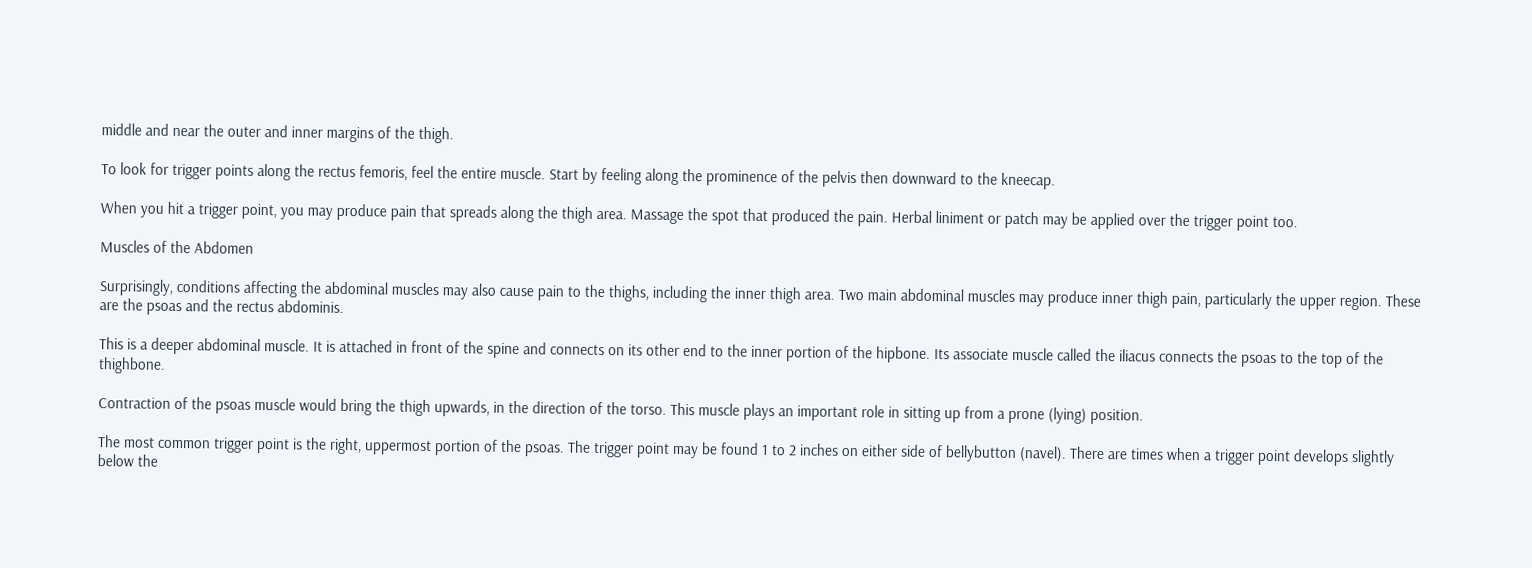middle and near the outer and inner margins of the thigh.

To look for trigger points along the rectus femoris, feel the entire muscle. Start by feeling along the prominence of the pelvis then downward to the kneecap.

When you hit a trigger point, you may produce pain that spreads along the thigh area. Massage the spot that produced the pain. Herbal liniment or patch may be applied over the trigger point too.

Muscles of the Abdomen

Surprisingly, conditions affecting the abdominal muscles may also cause pain to the thighs, including the inner thigh area. Two main abdominal muscles may produce inner thigh pain, particularly the upper region. These are the psoas and the rectus abdominis.

This is a deeper abdominal muscle. It is attached in front of the spine and connects on its other end to the inner portion of the hipbone. Its associate muscle called the iliacus connects the psoas to the top of the thighbone.

Contraction of the psoas muscle would bring the thigh upwards, in the direction of the torso. This muscle plays an important role in sitting up from a prone (lying) position.

The most common trigger point is the right, uppermost portion of the psoas. The trigger point may be found 1 to 2 inches on either side of bellybutton (navel). There are times when a trigger point develops slightly below the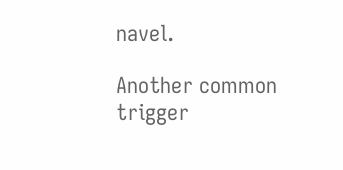navel.

Another common trigger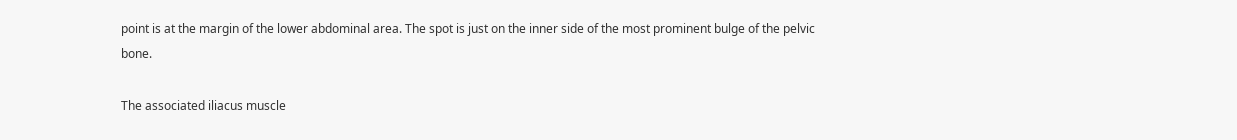point is at the margin of the lower abdominal area. The spot is just on the inner side of the most prominent bulge of the pelvic bone.

The associated iliacus muscle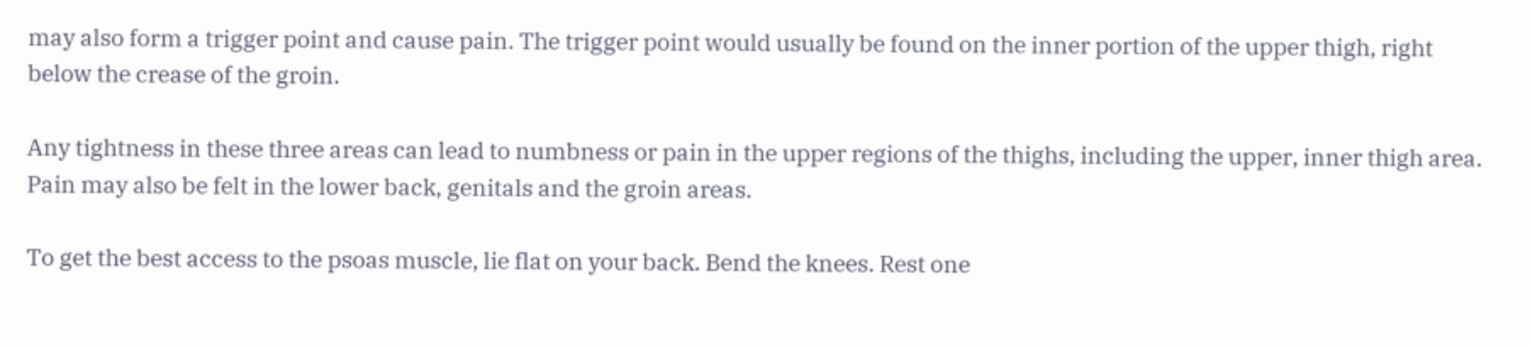may also form a trigger point and cause pain. The trigger point would usually be found on the inner portion of the upper thigh, right below the crease of the groin.

Any tightness in these three areas can lead to numbness or pain in the upper regions of the thighs, including the upper, inner thigh area. Pain may also be felt in the lower back, genitals and the groin areas.

To get the best access to the psoas muscle, lie flat on your back. Bend the knees. Rest one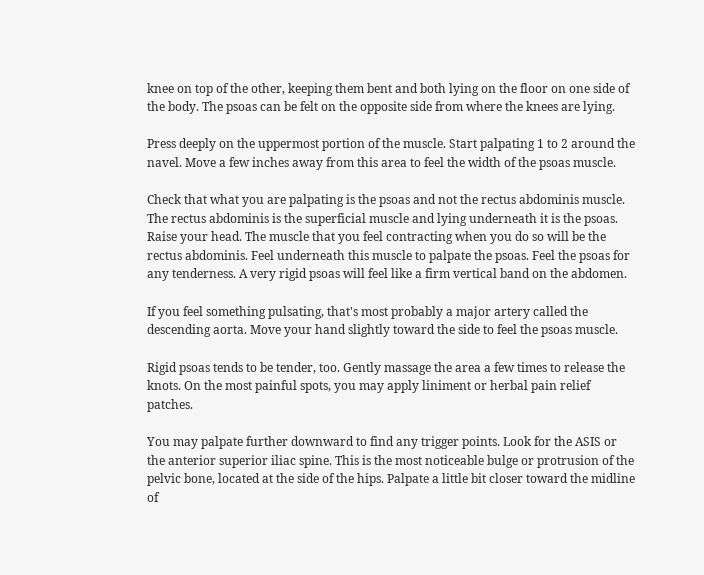knee on top of the other, keeping them bent and both lying on the floor on one side of the body. The psoas can be felt on the opposite side from where the knees are lying.

Press deeply on the uppermost portion of the muscle. Start palpating 1 to 2 around the navel. Move a few inches away from this area to feel the width of the psoas muscle.

Check that what you are palpating is the psoas and not the rectus abdominis muscle. The rectus abdominis is the superficial muscle and lying underneath it is the psoas. Raise your head. The muscle that you feel contracting when you do so will be the rectus abdominis. Feel underneath this muscle to palpate the psoas. Feel the psoas for any tenderness. A very rigid psoas will feel like a firm vertical band on the abdomen.

If you feel something pulsating, that's most probably a major artery called the descending aorta. Move your hand slightly toward the side to feel the psoas muscle.

Rigid psoas tends to be tender, too. Gently massage the area a few times to release the knots. On the most painful spots, you may apply liniment or herbal pain relief patches.

You may palpate further downward to find any trigger points. Look for the ASIS or the anterior superior iliac spine. This is the most noticeable bulge or protrusion of the pelvic bone, located at the side of the hips. Palpate a little bit closer toward the midline of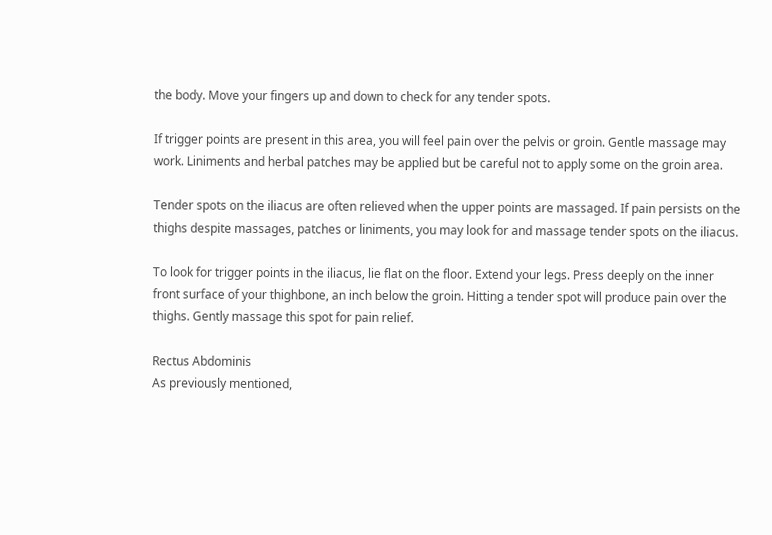the body. Move your fingers up and down to check for any tender spots.

If trigger points are present in this area, you will feel pain over the pelvis or groin. Gentle massage may work. Liniments and herbal patches may be applied but be careful not to apply some on the groin area.

Tender spots on the iliacus are often relieved when the upper points are massaged. If pain persists on the thighs despite massages, patches or liniments, you may look for and massage tender spots on the iliacus.

To look for trigger points in the iliacus, lie flat on the floor. Extend your legs. Press deeply on the inner front surface of your thighbone, an inch below the groin. Hitting a tender spot will produce pain over the thighs. Gently massage this spot for pain relief.

Rectus Abdominis
As previously mentioned,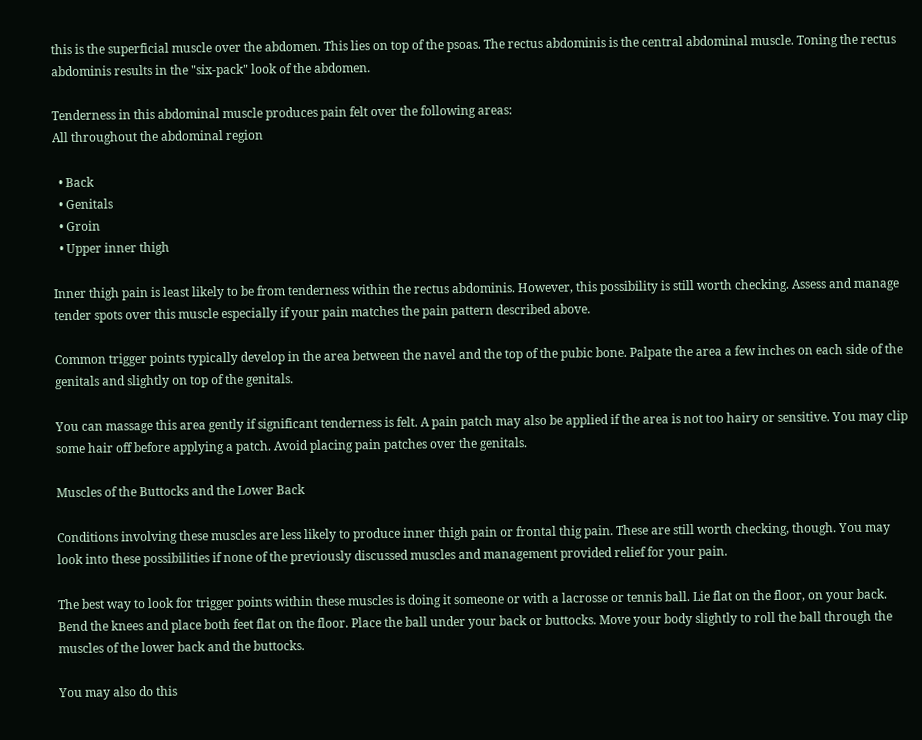this is the superficial muscle over the abdomen. This lies on top of the psoas. The rectus abdominis is the central abdominal muscle. Toning the rectus abdominis results in the "six-pack" look of the abdomen.

Tenderness in this abdominal muscle produces pain felt over the following areas:
All throughout the abdominal region

  • Back
  • Genitals
  • Groin
  • Upper inner thigh

Inner thigh pain is least likely to be from tenderness within the rectus abdominis. However, this possibility is still worth checking. Assess and manage tender spots over this muscle especially if your pain matches the pain pattern described above.

Common trigger points typically develop in the area between the navel and the top of the pubic bone. Palpate the area a few inches on each side of the genitals and slightly on top of the genitals.

You can massage this area gently if significant tenderness is felt. A pain patch may also be applied if the area is not too hairy or sensitive. You may clip some hair off before applying a patch. Avoid placing pain patches over the genitals.

Muscles of the Buttocks and the Lower Back

Conditions involving these muscles are less likely to produce inner thigh pain or frontal thig pain. These are still worth checking, though. You may look into these possibilities if none of the previously discussed muscles and management provided relief for your pain.

The best way to look for trigger points within these muscles is doing it someone or with a lacrosse or tennis ball. Lie flat on the floor, on your back. Bend the knees and place both feet flat on the floor. Place the ball under your back or buttocks. Move your body slightly to roll the ball through the muscles of the lower back and the buttocks.

You may also do this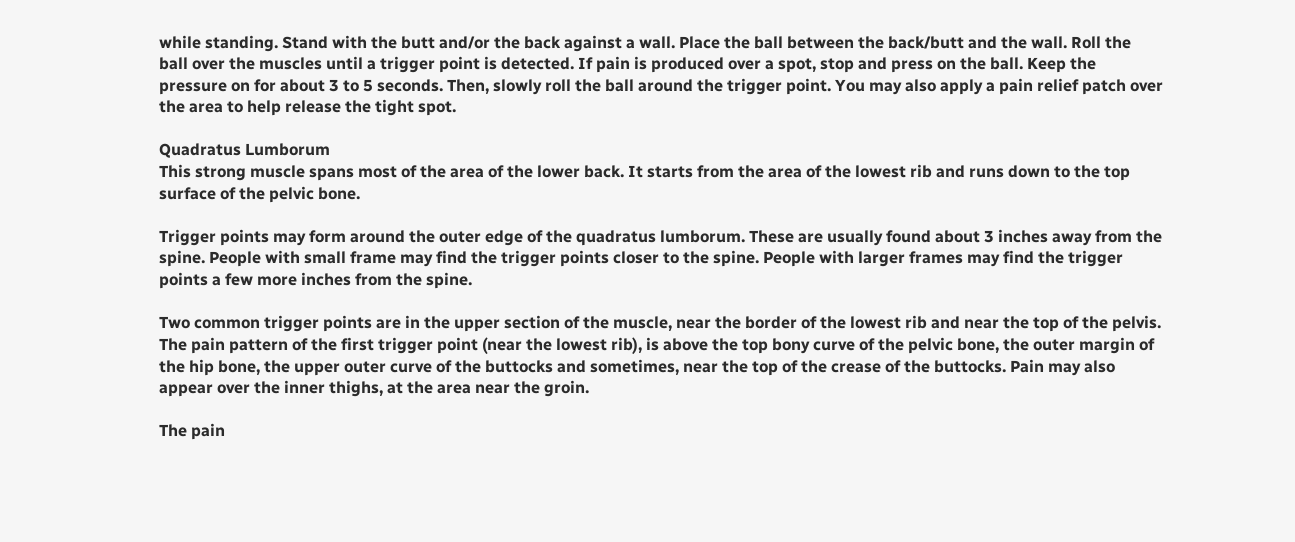while standing. Stand with the butt and/or the back against a wall. Place the ball between the back/butt and the wall. Roll the ball over the muscles until a trigger point is detected. If pain is produced over a spot, stop and press on the ball. Keep the pressure on for about 3 to 5 seconds. Then, slowly roll the ball around the trigger point. You may also apply a pain relief patch over the area to help release the tight spot.

Quadratus Lumborum
This strong muscle spans most of the area of the lower back. It starts from the area of the lowest rib and runs down to the top surface of the pelvic bone.

Trigger points may form around the outer edge of the quadratus lumborum. These are usually found about 3 inches away from the spine. People with small frame may find the trigger points closer to the spine. People with larger frames may find the trigger points a few more inches from the spine.

Two common trigger points are in the upper section of the muscle, near the border of the lowest rib and near the top of the pelvis. The pain pattern of the first trigger point (near the lowest rib), is above the top bony curve of the pelvic bone, the outer margin of the hip bone, the upper outer curve of the buttocks and sometimes, near the top of the crease of the buttocks. Pain may also appear over the inner thighs, at the area near the groin.

The pain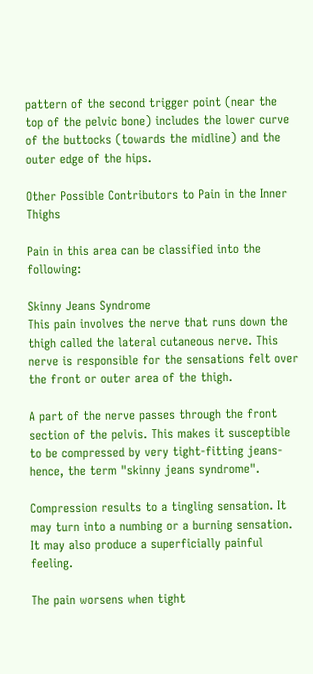pattern of the second trigger point (near the top of the pelvic bone) includes the lower curve of the buttocks (towards the midline) and the outer edge of the hips.

Other Possible Contributors to Pain in the Inner Thighs

Pain in this area can be classified into the following:

Skinny Jeans Syndrome
This pain involves the nerve that runs down the thigh called the lateral cutaneous nerve. This nerve is responsible for the sensations felt over the front or outer area of the thigh.

A part of the nerve passes through the front section of the pelvis. This makes it susceptible to be compressed by very tight-fitting jeans- hence, the term "skinny jeans syndrome".

Compression results to a tingling sensation. It may turn into a numbing or a burning sensation. It may also produce a superficially painful feeling.

The pain worsens when tight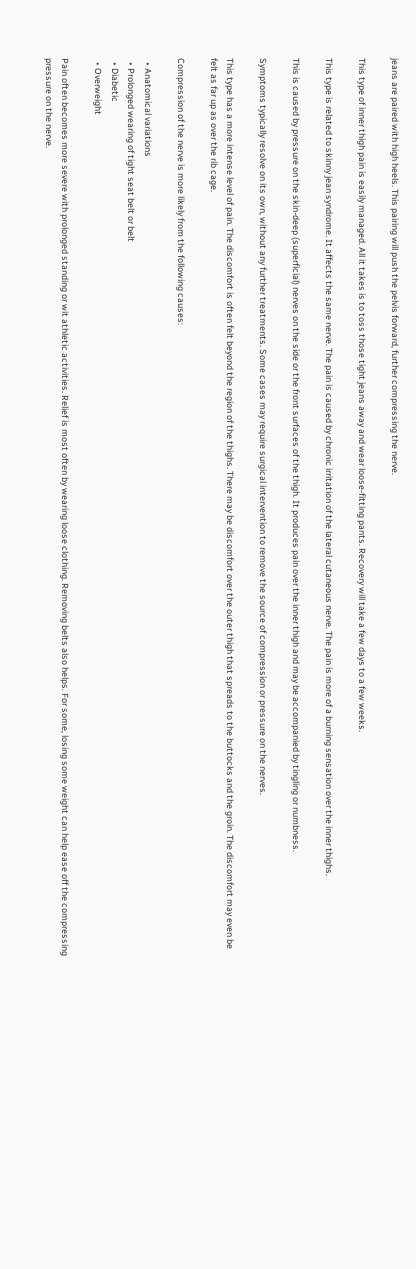jeans are paired with high heels. This pairing will push the pelvis forward, further compressing the nerve.

This type of inner thigh pain is easily managed. All it takes is to toss those tight jeans away and wear loose-fitting pants. Recovery will take a few days to a few weeks.

This type is related to skinny jean syndrome. It affects the same nerve. The pain is caused by chronic irritation of the lateral cutaneous nerve. The pain is more of a burning sensation over the inner thighs.

This is caused by pressure on the skin-deep (superficial) nerves on the side or the front surfaces of the thigh. It produces pain over the inner thigh and may be accompanied by tingling or numbness.

Symptoms typically resolve on its own, without any further treatments. Some cases may require surgical intervention to remove the source of compression or pressure on the nerves.

This type has a more intense level of pain. The discomfort is often felt beyond the region of the thighs. There may be discomfort over the outer thigh that spreads to the buttocks and the groin. The discomfort may even be felt as far up as over the rib cage.

Compression of the nerve is more likely from the following causes:

  • Anatomical variations
  • Prolonged wearing of tight seat belt or belt
  • Diabetic
  • Overweight

Pain often becomes more severe with prolonged standing or wit athletic activities. Relief is most often by wearing loose clothing. Removing belts also helps. For some, losing some weight can help ease off the compressing pressure on the nerve.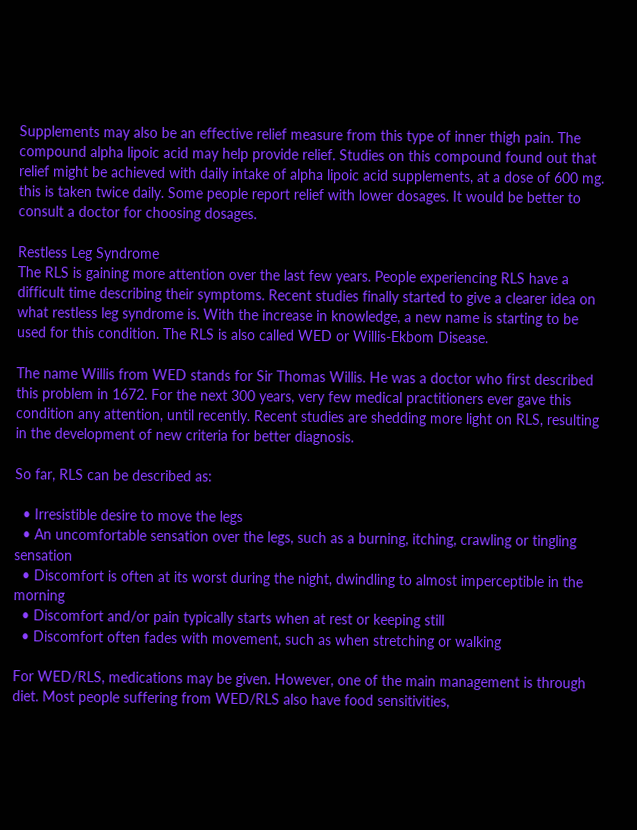Supplements may also be an effective relief measure from this type of inner thigh pain. The compound alpha lipoic acid may help provide relief. Studies on this compound found out that relief might be achieved with daily intake of alpha lipoic acid supplements, at a dose of 600 mg. this is taken twice daily. Some people report relief with lower dosages. It would be better to consult a doctor for choosing dosages.

Restless Leg Syndrome
The RLS is gaining more attention over the last few years. People experiencing RLS have a difficult time describing their symptoms. Recent studies finally started to give a clearer idea on what restless leg syndrome is. With the increase in knowledge, a new name is starting to be used for this condition. The RLS is also called WED or Willis-Ekbom Disease.

The name Willis from WED stands for Sir Thomas Willis. He was a doctor who first described this problem in 1672. For the next 300 years, very few medical practitioners ever gave this condition any attention, until recently. Recent studies are shedding more light on RLS, resulting in the development of new criteria for better diagnosis.

So far, RLS can be described as:

  • Irresistible desire to move the legs
  • An uncomfortable sensation over the legs, such as a burning, itching, crawling or tingling sensation
  • Discomfort is often at its worst during the night, dwindling to almost imperceptible in the morning
  • Discomfort and/or pain typically starts when at rest or keeping still
  • Discomfort often fades with movement, such as when stretching or walking

For WED/RLS, medications may be given. However, one of the main management is through diet. Most people suffering from WED/RLS also have food sensitivities,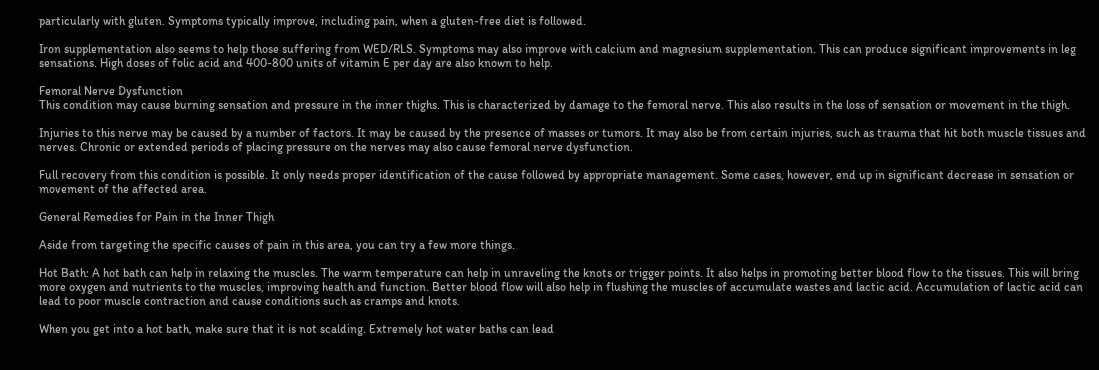particularly with gluten. Symptoms typically improve, including pain, when a gluten-free diet is followed.

Iron supplementation also seems to help those suffering from WED/RLS. Symptoms may also improve with calcium and magnesium supplementation. This can produce significant improvements in leg sensations. High doses of folic acid and 400-800 units of vitamin E per day are also known to help.

Femoral Nerve Dysfunction
This condition may cause burning sensation and pressure in the inner thighs. This is characterized by damage to the femoral nerve. This also results in the loss of sensation or movement in the thigh.

Injuries to this nerve may be caused by a number of factors. It may be caused by the presence of masses or tumors. It may also be from certain injuries, such as trauma that hit both muscle tissues and nerves. Chronic or extended periods of placing pressure on the nerves may also cause femoral nerve dysfunction.

Full recovery from this condition is possible. It only needs proper identification of the cause followed by appropriate management. Some cases, however, end up in significant decrease in sensation or movement of the affected area.

General Remedies for Pain in the Inner Thigh

Aside from targeting the specific causes of pain in this area, you can try a few more things.

Hot Bath: A hot bath can help in relaxing the muscles. The warm temperature can help in unraveling the knots or trigger points. It also helps in promoting better blood flow to the tissues. This will bring more oxygen and nutrients to the muscles, improving health and function. Better blood flow will also help in flushing the muscles of accumulate wastes and lactic acid. Accumulation of lactic acid can lead to poor muscle contraction and cause conditions such as cramps and knots.

When you get into a hot bath, make sure that it is not scalding. Extremely hot water baths can lead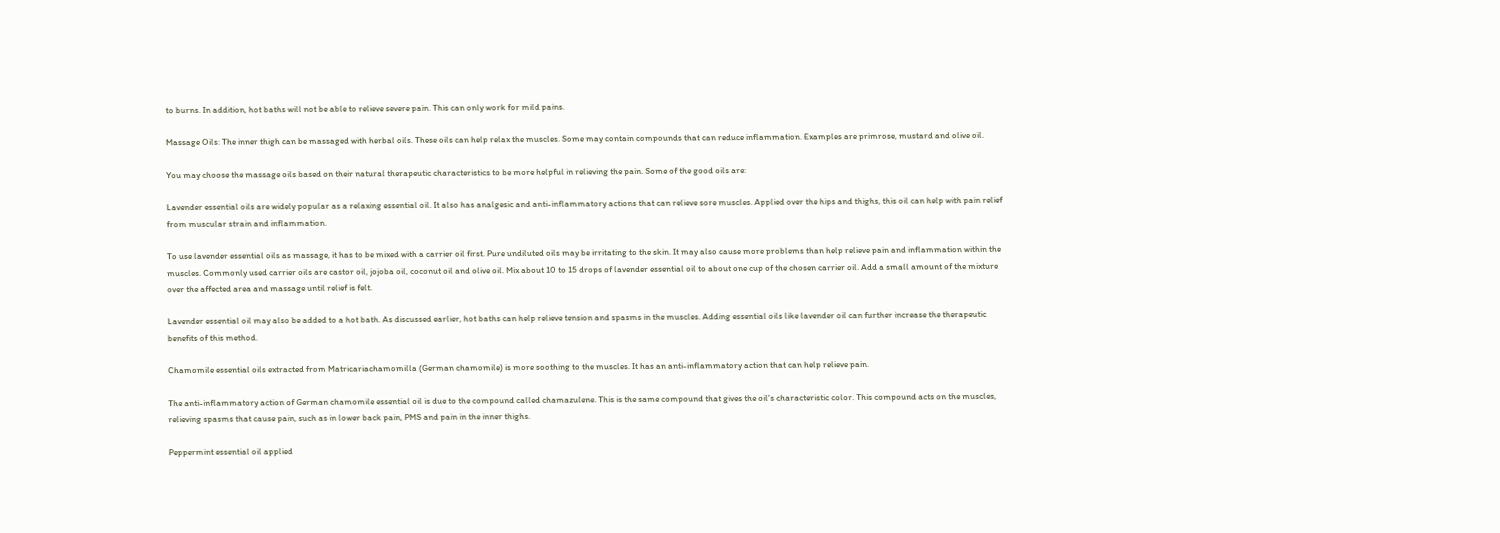to burns. In addition, hot baths will not be able to relieve severe pain. This can only work for mild pains.

Massage Oils: The inner thigh can be massaged with herbal oils. These oils can help relax the muscles. Some may contain compounds that can reduce inflammation. Examples are primrose, mustard and olive oil.

You may choose the massage oils based on their natural therapeutic characteristics to be more helpful in relieving the pain. Some of the good oils are:

Lavender essential oils are widely popular as a relaxing essential oil. It also has analgesic and anti-inflammatory actions that can relieve sore muscles. Applied over the hips and thighs, this oil can help with pain relief from muscular strain and inflammation.

To use lavender essential oils as massage, it has to be mixed with a carrier oil first. Pure undiluted oils may be irritating to the skin. It may also cause more problems than help relieve pain and inflammation within the muscles. Commonly used carrier oils are castor oil, jojoba oil, coconut oil and olive oil. Mix about 10 to 15 drops of lavender essential oil to about one cup of the chosen carrier oil. Add a small amount of the mixture over the affected area and massage until relief is felt.

Lavender essential oil may also be added to a hot bath. As discussed earlier, hot baths can help relieve tension and spasms in the muscles. Adding essential oils like lavender oil can further increase the therapeutic benefits of this method.

Chamomile essential oils extracted from Matricariachamomilla (German chamomile) is more soothing to the muscles. It has an anti-inflammatory action that can help relieve pain.

The anti-inflammatory action of German chamomile essential oil is due to the compound called chamazulene. This is the same compound that gives the oil's characteristic color. This compound acts on the muscles, relieving spasms that cause pain, such as in lower back pain, PMS and pain in the inner thighs.

Peppermint essential oil applied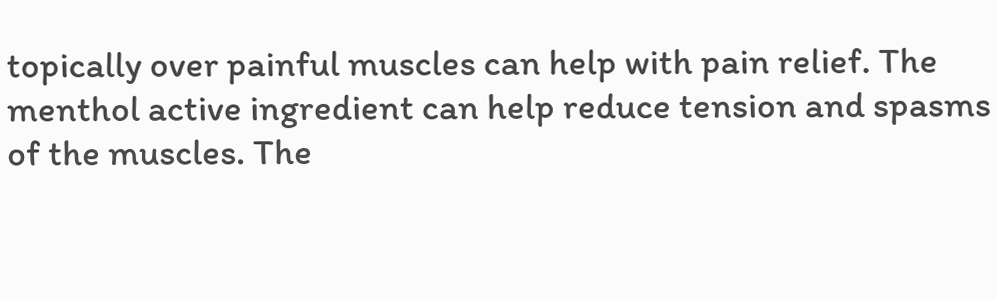topically over painful muscles can help with pain relief. The menthol active ingredient can help reduce tension and spasms of the muscles. The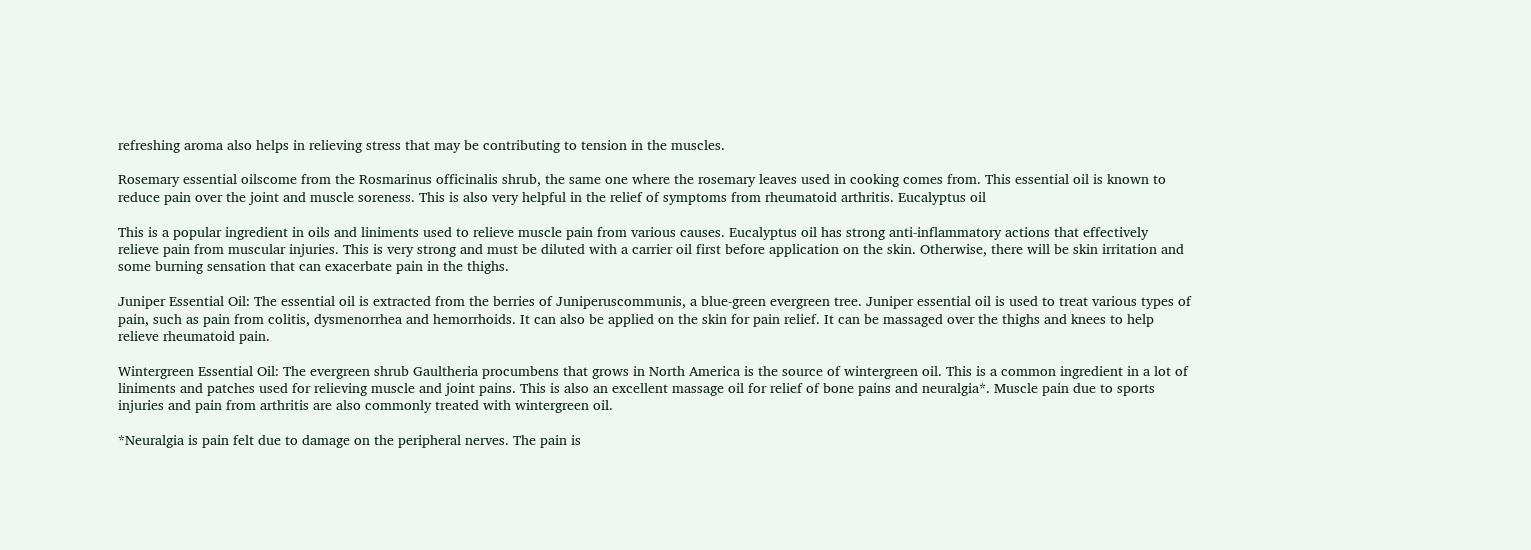refreshing aroma also helps in relieving stress that may be contributing to tension in the muscles.

Rosemary essential oilscome from the Rosmarinus officinalis shrub, the same one where the rosemary leaves used in cooking comes from. This essential oil is known to reduce pain over the joint and muscle soreness. This is also very helpful in the relief of symptoms from rheumatoid arthritis. Eucalyptus oil

This is a popular ingredient in oils and liniments used to relieve muscle pain from various causes. Eucalyptus oil has strong anti-inflammatory actions that effectively relieve pain from muscular injuries. This is very strong and must be diluted with a carrier oil first before application on the skin. Otherwise, there will be skin irritation and some burning sensation that can exacerbate pain in the thighs.

Juniper Essential Oil: The essential oil is extracted from the berries of Juniperuscommunis, a blue-green evergreen tree. Juniper essential oil is used to treat various types of pain, such as pain from colitis, dysmenorrhea and hemorrhoids. It can also be applied on the skin for pain relief. It can be massaged over the thighs and knees to help relieve rheumatoid pain.

Wintergreen Essential Oil: The evergreen shrub Gaultheria procumbens that grows in North America is the source of wintergreen oil. This is a common ingredient in a lot of liniments and patches used for relieving muscle and joint pains. This is also an excellent massage oil for relief of bone pains and neuralgia*. Muscle pain due to sports injuries and pain from arthritis are also commonly treated with wintergreen oil.

*Neuralgia is pain felt due to damage on the peripheral nerves. The pain is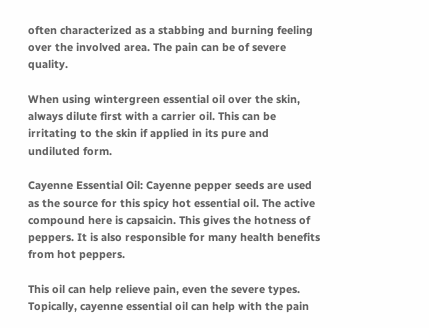often characterized as a stabbing and burning feeling over the involved area. The pain can be of severe quality.

When using wintergreen essential oil over the skin, always dilute first with a carrier oil. This can be irritating to the skin if applied in its pure and undiluted form.

Cayenne Essential Oil: Cayenne pepper seeds are used as the source for this spicy hot essential oil. The active compound here is capsaicin. This gives the hotness of peppers. It is also responsible for many health benefits from hot peppers.

This oil can help relieve pain, even the severe types. Topically, cayenne essential oil can help with the pain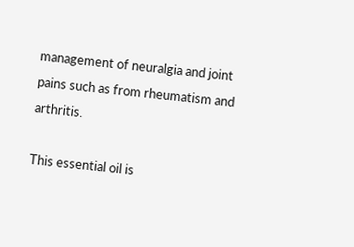management of neuralgia and joint pains such as from rheumatism and arthritis.

This essential oil is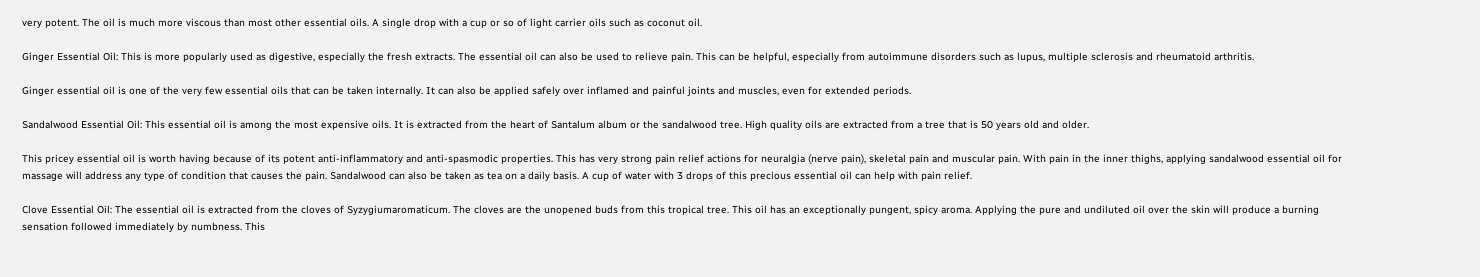very potent. The oil is much more viscous than most other essential oils. A single drop with a cup or so of light carrier oils such as coconut oil.

Ginger Essential Oil: This is more popularly used as digestive, especially the fresh extracts. The essential oil can also be used to relieve pain. This can be helpful, especially from autoimmune disorders such as lupus, multiple sclerosis and rheumatoid arthritis.

Ginger essential oil is one of the very few essential oils that can be taken internally. It can also be applied safely over inflamed and painful joints and muscles, even for extended periods.

Sandalwood Essential Oil: This essential oil is among the most expensive oils. It is extracted from the heart of Santalum album or the sandalwood tree. High quality oils are extracted from a tree that is 50 years old and older.

This pricey essential oil is worth having because of its potent anti-inflammatory and anti-spasmodic properties. This has very strong pain relief actions for neuralgia (nerve pain), skeletal pain and muscular pain. With pain in the inner thighs, applying sandalwood essential oil for massage will address any type of condition that causes the pain. Sandalwood can also be taken as tea on a daily basis. A cup of water with 3 drops of this precious essential oil can help with pain relief.

Clove Essential Oil: The essential oil is extracted from the cloves of Syzygiumaromaticum. The cloves are the unopened buds from this tropical tree. This oil has an exceptionally pungent, spicy aroma. Applying the pure and undiluted oil over the skin will produce a burning sensation followed immediately by numbness. This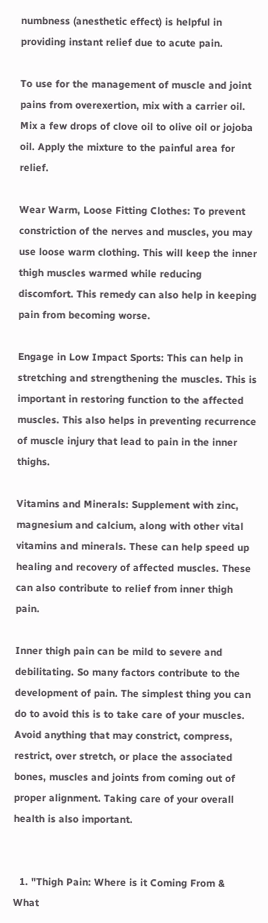numbness (anesthetic effect) is helpful in providing instant relief due to acute pain.

To use for the management of muscle and joint pains from overexertion, mix with a carrier oil. Mix a few drops of clove oil to olive oil or jojoba oil. Apply the mixture to the painful area for relief.

Wear Warm, Loose Fitting Clothes: To prevent constriction of the nerves and muscles, you may use loose warm clothing. This will keep the inner thigh muscles warmed while reducing discomfort. This remedy can also help in keeping pain from becoming worse.

Engage in Low Impact Sports: This can help in stretching and strengthening the muscles. This is important in restoring function to the affected muscles. This also helps in preventing recurrence of muscle injury that lead to pain in the inner thighs.

Vitamins and Minerals: Supplement with zinc, magnesium and calcium, along with other vital vitamins and minerals. These can help speed up healing and recovery of affected muscles. These can also contribute to relief from inner thigh pain.

Inner thigh pain can be mild to severe and debilitating. So many factors contribute to the development of pain. The simplest thing you can do to avoid this is to take care of your muscles. Avoid anything that may constrict, compress, restrict, over stretch, or place the associated bones, muscles and joints from coming out of proper alignment. Taking care of your overall health is also important.


  1. "Thigh Pain: Where is it Coming From & What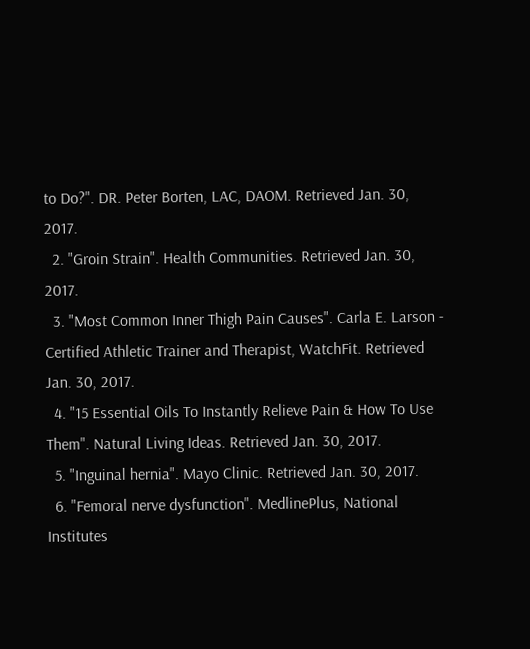to Do?". DR. Peter Borten, LAC, DAOM. Retrieved Jan. 30, 2017.
  2. "Groin Strain". Health Communities. Retrieved Jan. 30, 2017.
  3. "Most Common Inner Thigh Pain Causes". Carla E. Larson - Certified Athletic Trainer and Therapist, WatchFit. Retrieved Jan. 30, 2017.
  4. "15 Essential Oils To Instantly Relieve Pain & How To Use Them". Natural Living Ideas. Retrieved Jan. 30, 2017.
  5. "Inguinal hernia". Mayo Clinic. Retrieved Jan. 30, 2017.
  6. "Femoral nerve dysfunction". MedlinePlus, National Institutes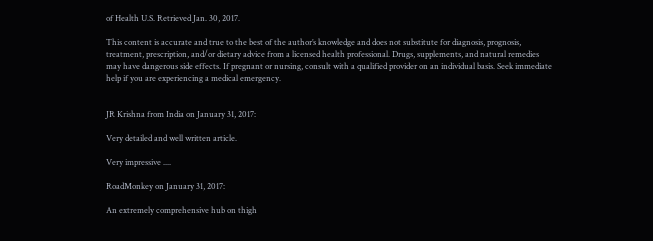of Health U.S. Retrieved Jan. 30, 2017.

This content is accurate and true to the best of the author’s knowledge and does not substitute for diagnosis, prognosis, treatment, prescription, and/or dietary advice from a licensed health professional. Drugs, supplements, and natural remedies may have dangerous side effects. If pregnant or nursing, consult with a qualified provider on an individual basis. Seek immediate help if you are experiencing a medical emergency.


JR Krishna from India on January 31, 2017:

Very detailed and well written article.

Very impressive ....

RoadMonkey on January 31, 2017:

An extremely comprehensive hub on thigh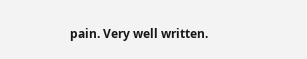pain. Very well written.